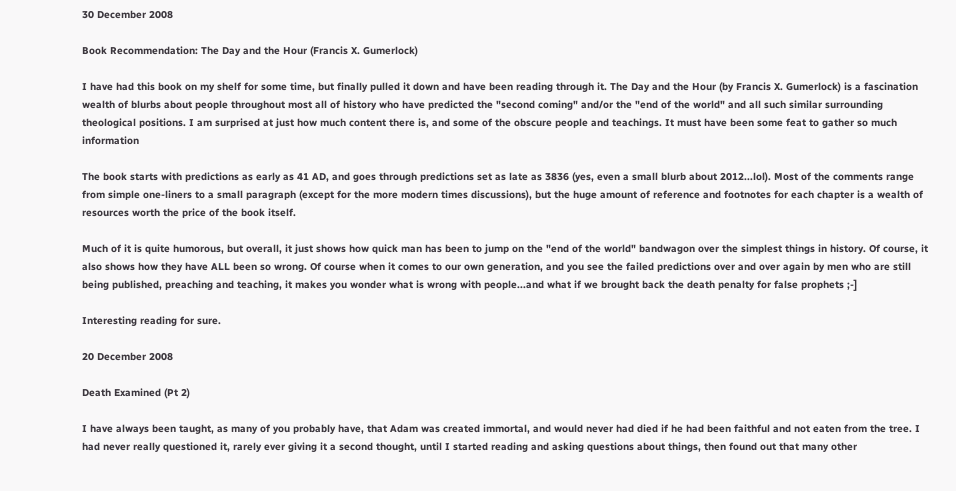30 December 2008

Book Recommendation: The Day and the Hour (Francis X. Gumerlock)

I have had this book on my shelf for some time, but finally pulled it down and have been reading through it. The Day and the Hour (by Francis X. Gumerlock) is a fascination wealth of blurbs about people throughout most all of history who have predicted the "second coming" and/or the "end of the world" and all such similar surrounding theological positions. I am surprised at just how much content there is, and some of the obscure people and teachings. It must have been some feat to gather so much information

The book starts with predictions as early as 41 AD, and goes through predictions set as late as 3836 (yes, even a small blurb about 2012...lol). Most of the comments range from simple one-liners to a small paragraph (except for the more modern times discussions), but the huge amount of reference and footnotes for each chapter is a wealth of resources worth the price of the book itself.

Much of it is quite humorous, but overall, it just shows how quick man has been to jump on the "end of the world" bandwagon over the simplest things in history. Of course, it also shows how they have ALL been so wrong. Of course when it comes to our own generation, and you see the failed predictions over and over again by men who are still being published, preaching and teaching, it makes you wonder what is wrong with people...and what if we brought back the death penalty for false prophets ;-]

Interesting reading for sure.

20 December 2008

Death Examined (Pt 2)

I have always been taught, as many of you probably have, that Adam was created immortal, and would never had died if he had been faithful and not eaten from the tree. I had never really questioned it, rarely ever giving it a second thought, until I started reading and asking questions about things, then found out that many other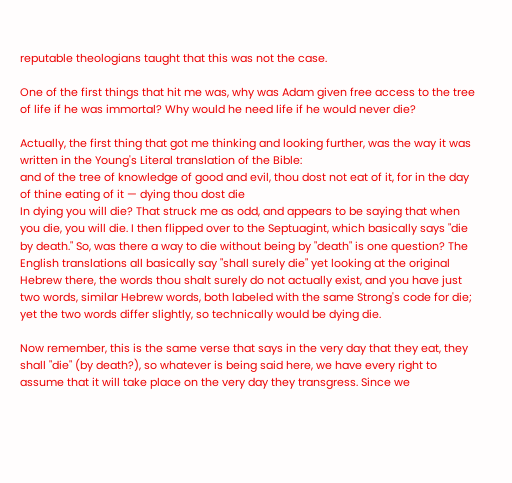reputable theologians taught that this was not the case.

One of the first things that hit me was, why was Adam given free access to the tree of life if he was immortal? Why would he need life if he would never die?

Actually, the first thing that got me thinking and looking further, was the way it was written in the Young's Literal translation of the Bible:
and of the tree of knowledge of good and evil, thou dost not eat of it, for in the day of thine eating of it — dying thou dost die
In dying you will die? That struck me as odd, and appears to be saying that when you die, you will die. I then flipped over to the Septuagint, which basically says "die by death." So, was there a way to die without being by "death" is one question? The English translations all basically say "shall surely die" yet looking at the original Hebrew there, the words thou shalt surely do not actually exist, and you have just two words, similar Hebrew words, both labeled with the same Strong's code for die; yet the two words differ slightly, so technically would be dying die.

Now remember, this is the same verse that says in the very day that they eat, they shall "die" (by death?), so whatever is being said here, we have every right to assume that it will take place on the very day they transgress. Since we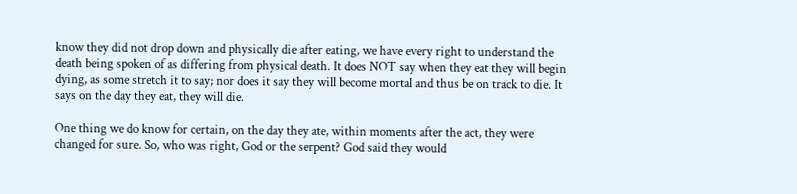know they did not drop down and physically die after eating, we have every right to understand the death being spoken of as differing from physical death. It does NOT say when they eat they will begin dying, as some stretch it to say; nor does it say they will become mortal and thus be on track to die. It says on the day they eat, they will die.

One thing we do know for certain, on the day they ate, within moments after the act, they were changed for sure. So, who was right, God or the serpent? God said they would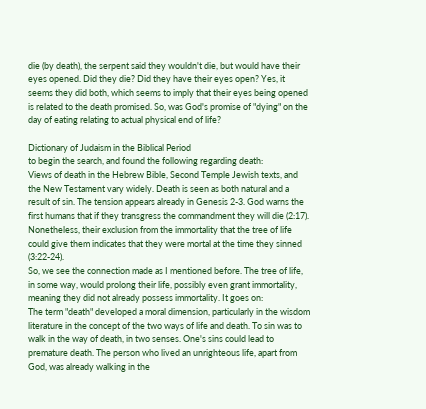die (by death), the serpent said they wouldn't die, but would have their eyes opened. Did they die? Did they have their eyes open? Yes, it seems they did both, which seems to imply that their eyes being opened is related to the death promised. So, was God's promise of "dying" on the day of eating relating to actual physical end of life?

Dictionary of Judaism in the Biblical Period
to begin the search, and found the following regarding death:
Views of death in the Hebrew Bible, Second Temple Jewish texts, and the New Testament vary widely. Death is seen as both natural and a result of sin. The tension appears already in Genesis 2-3. God warns the first humans that if they transgress the commandment they will die (2:17). Nonetheless, their exclusion from the immortality that the tree of life could give them indicates that they were mortal at the time they sinned (3:22-24).
So, we see the connection made as I mentioned before. The tree of life, in some way, would prolong their life, possibly even grant immortality, meaning they did not already possess immortality. It goes on:
The term "death" developed a moral dimension, particularly in the wisdom literature in the concept of the two ways of life and death. To sin was to walk in the way of death, in two senses. One's sins could lead to premature death. The person who lived an unrighteous life, apart from God, was already walking in the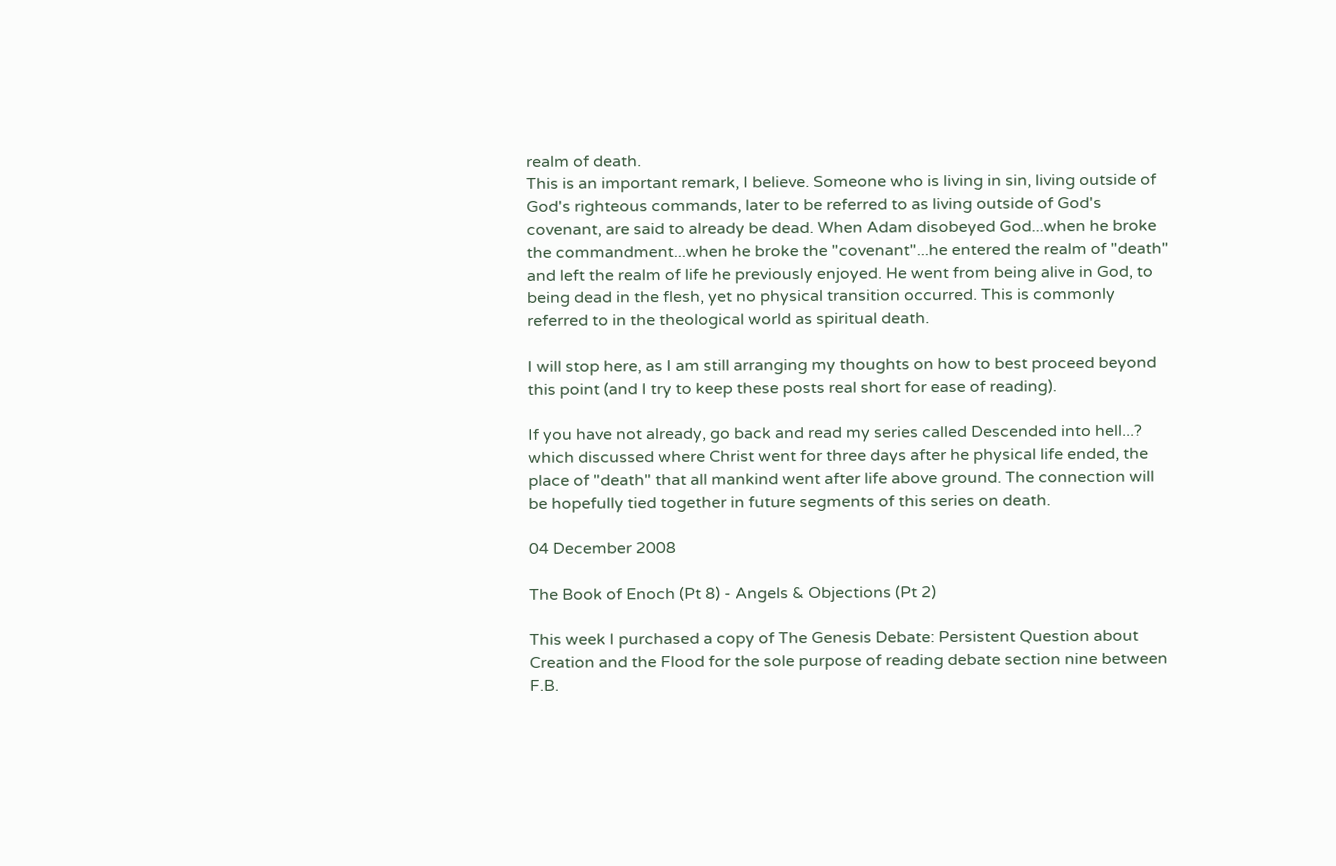realm of death.
This is an important remark, I believe. Someone who is living in sin, living outside of God's righteous commands, later to be referred to as living outside of God's covenant, are said to already be dead. When Adam disobeyed God...when he broke the commandment...when he broke the "covenant"...he entered the realm of "death" and left the realm of life he previously enjoyed. He went from being alive in God, to being dead in the flesh, yet no physical transition occurred. This is commonly referred to in the theological world as spiritual death.

I will stop here, as I am still arranging my thoughts on how to best proceed beyond this point (and I try to keep these posts real short for ease of reading).

If you have not already, go back and read my series called Descended into hell...? which discussed where Christ went for three days after he physical life ended, the place of "death" that all mankind went after life above ground. The connection will be hopefully tied together in future segments of this series on death.

04 December 2008

The Book of Enoch (Pt 8) - Angels & Objections (Pt 2)

This week I purchased a copy of The Genesis Debate: Persistent Question about Creation and the Flood for the sole purpose of reading debate section nine between F.B.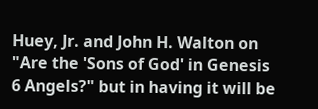Huey, Jr. and John H. Walton on "Are the 'Sons of God' in Genesis 6 Angels?" but in having it will be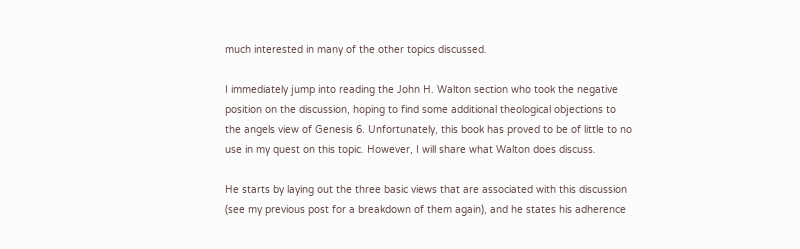much interested in many of the other topics discussed.

I immediately jump into reading the John H. Walton section who took the negative position on the discussion, hoping to find some additional theological objections to the angels view of Genesis 6. Unfortunately, this book has proved to be of little to no use in my quest on this topic. However, I will share what Walton does discuss.

He starts by laying out the three basic views that are associated with this discussion (see my previous post for a breakdown of them again), and he states his adherence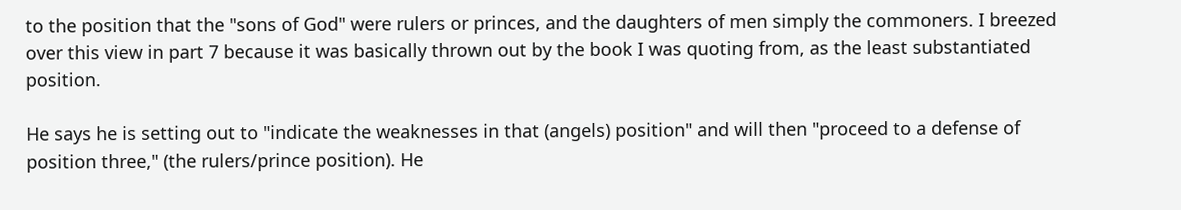to the position that the "sons of God" were rulers or princes, and the daughters of men simply the commoners. I breezed over this view in part 7 because it was basically thrown out by the book I was quoting from, as the least substantiated position.

He says he is setting out to "indicate the weaknesses in that (angels) position" and will then "proceed to a defense of position three," (the rulers/prince position). He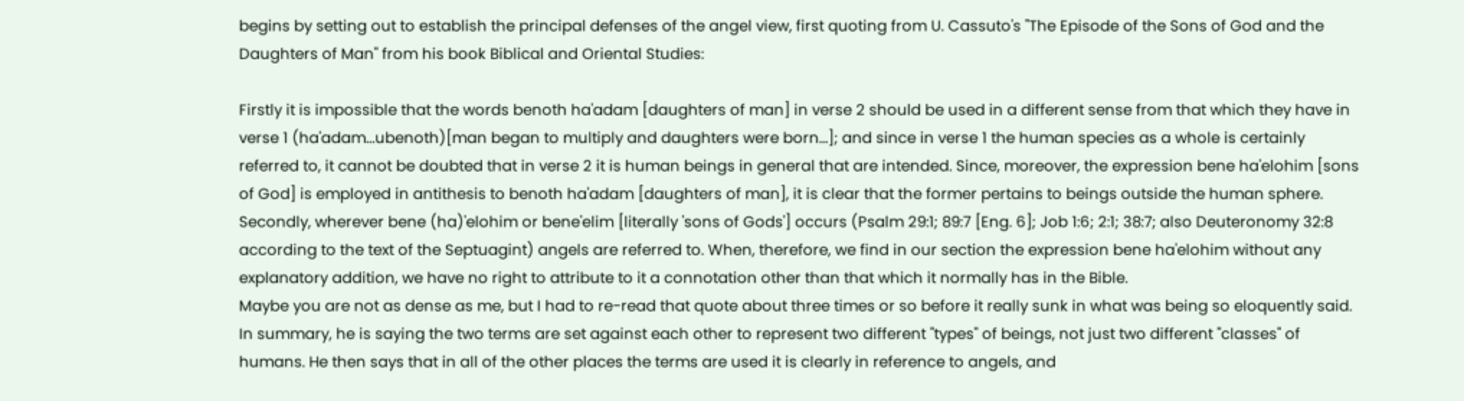begins by setting out to establish the principal defenses of the angel view, first quoting from U. Cassuto's "The Episode of the Sons of God and the Daughters of Man" from his book Biblical and Oriental Studies:

Firstly it is impossible that the words benoth ha'adam [daughters of man] in verse 2 should be used in a different sense from that which they have in verse 1 (ha'adam...ubenoth)[man began to multiply and daughters were born...]; and since in verse 1 the human species as a whole is certainly referred to, it cannot be doubted that in verse 2 it is human beings in general that are intended. Since, moreover, the expression bene ha'elohim [sons of God] is employed in antithesis to benoth ha'adam [daughters of man], it is clear that the former pertains to beings outside the human sphere. Secondly, wherever bene (ha)'elohim or bene'elim [literally 'sons of Gods'] occurs (Psalm 29:1; 89:7 [Eng. 6]; Job 1:6; 2:1; 38:7; also Deuteronomy 32:8 according to the text of the Septuagint) angels are referred to. When, therefore, we find in our section the expression bene ha'elohim without any explanatory addition, we have no right to attribute to it a connotation other than that which it normally has in the Bible.
Maybe you are not as dense as me, but I had to re-read that quote about three times or so before it really sunk in what was being so eloquently said. In summary, he is saying the two terms are set against each other to represent two different "types" of beings, not just two different "classes" of humans. He then says that in all of the other places the terms are used it is clearly in reference to angels, and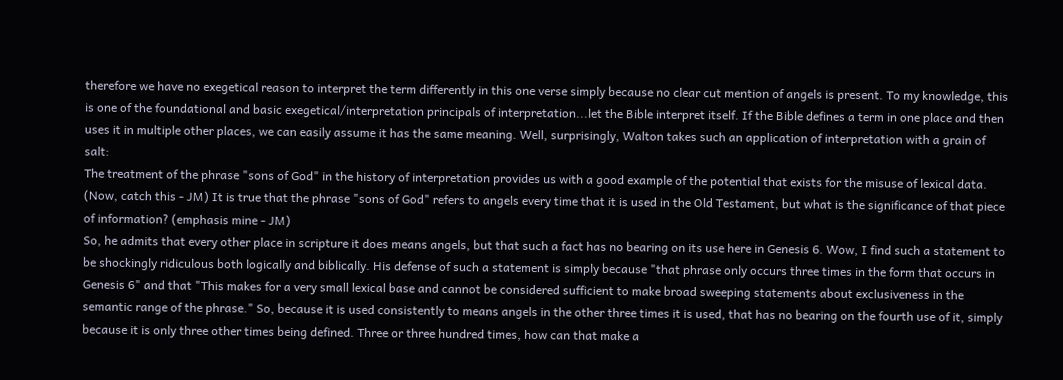therefore we have no exegetical reason to interpret the term differently in this one verse simply because no clear cut mention of angels is present. To my knowledge, this is one of the foundational and basic exegetical/interpretation principals of interpretation...let the Bible interpret itself. If the Bible defines a term in one place and then uses it in multiple other places, we can easily assume it has the same meaning. Well, surprisingly, Walton takes such an application of interpretation with a grain of salt:
The treatment of the phrase "sons of God" in the history of interpretation provides us with a good example of the potential that exists for the misuse of lexical data. (Now, catch this - JM) It is true that the phrase "sons of God" refers to angels every time that it is used in the Old Testament, but what is the significance of that piece of information? (emphasis mine - JM)
So, he admits that every other place in scripture it does means angels, but that such a fact has no bearing on its use here in Genesis 6. Wow, I find such a statement to be shockingly ridiculous both logically and biblically. His defense of such a statement is simply because "that phrase only occurs three times in the form that occurs in Genesis 6" and that "This makes for a very small lexical base and cannot be considered sufficient to make broad sweeping statements about exclusiveness in the semantic range of the phrase." So, because it is used consistently to means angels in the other three times it is used, that has no bearing on the fourth use of it, simply because it is only three other times being defined. Three or three hundred times, how can that make a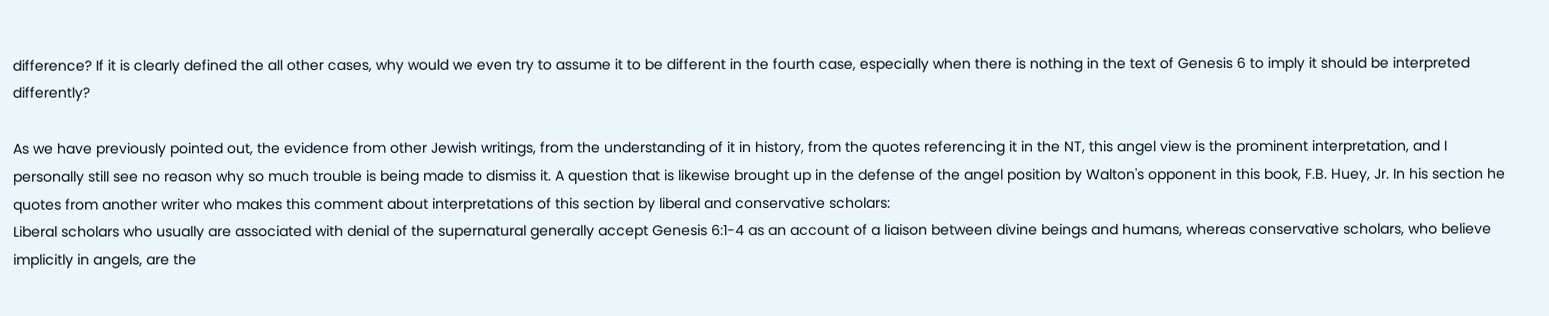difference? If it is clearly defined the all other cases, why would we even try to assume it to be different in the fourth case, especially when there is nothing in the text of Genesis 6 to imply it should be interpreted differently?

As we have previously pointed out, the evidence from other Jewish writings, from the understanding of it in history, from the quotes referencing it in the NT, this angel view is the prominent interpretation, and I personally still see no reason why so much trouble is being made to dismiss it. A question that is likewise brought up in the defense of the angel position by Walton's opponent in this book, F.B. Huey, Jr. In his section he quotes from another writer who makes this comment about interpretations of this section by liberal and conservative scholars:
Liberal scholars who usually are associated with denial of the supernatural generally accept Genesis 6:1-4 as an account of a liaison between divine beings and humans, whereas conservative scholars, who believe implicitly in angels, are the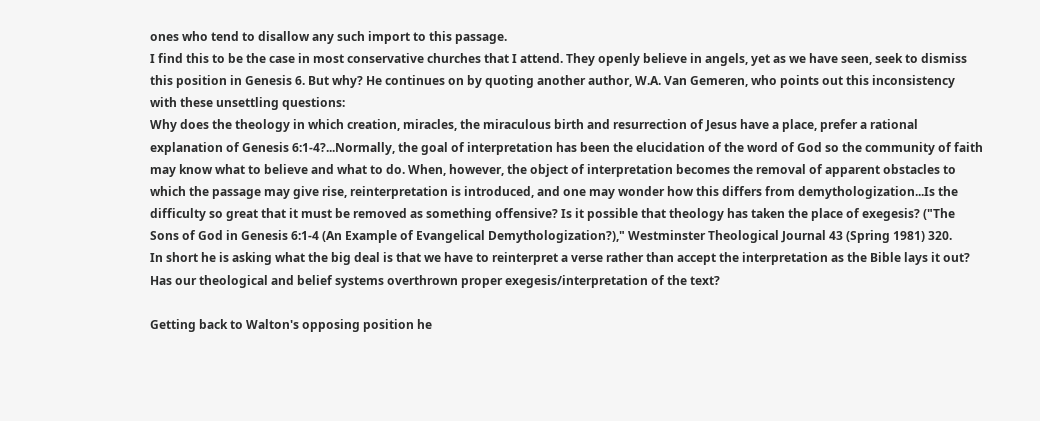ones who tend to disallow any such import to this passage.
I find this to be the case in most conservative churches that I attend. They openly believe in angels, yet as we have seen, seek to dismiss this position in Genesis 6. But why? He continues on by quoting another author, W.A. Van Gemeren, who points out this inconsistency with these unsettling questions:
Why does the theology in which creation, miracles, the miraculous birth and resurrection of Jesus have a place, prefer a rational explanation of Genesis 6:1-4?...Normally, the goal of interpretation has been the elucidation of the word of God so the community of faith may know what to believe and what to do. When, however, the object of interpretation becomes the removal of apparent obstacles to which the passage may give rise, reinterpretation is introduced, and one may wonder how this differs from demythologization...Is the difficulty so great that it must be removed as something offensive? Is it possible that theology has taken the place of exegesis? ("The Sons of God in Genesis 6:1-4 (An Example of Evangelical Demythologization?)," Westminster Theological Journal 43 (Spring 1981) 320.
In short he is asking what the big deal is that we have to reinterpret a verse rather than accept the interpretation as the Bible lays it out? Has our theological and belief systems overthrown proper exegesis/interpretation of the text?

Getting back to Walton's opposing position he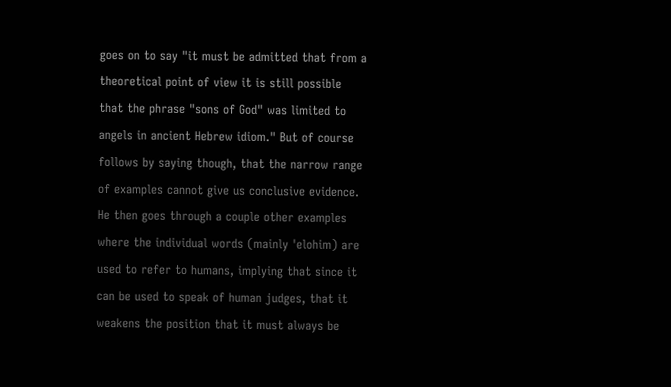goes on to say "it must be admitted that from a theoretical point of view it is still possible that the phrase "sons of God" was limited to angels in ancient Hebrew idiom." But of course follows by saying though, that the narrow range of examples cannot give us conclusive evidence. He then goes through a couple other examples where the individual words (mainly 'elohim) are used to refer to humans, implying that since it can be used to speak of human judges, that it weakens the position that it must always be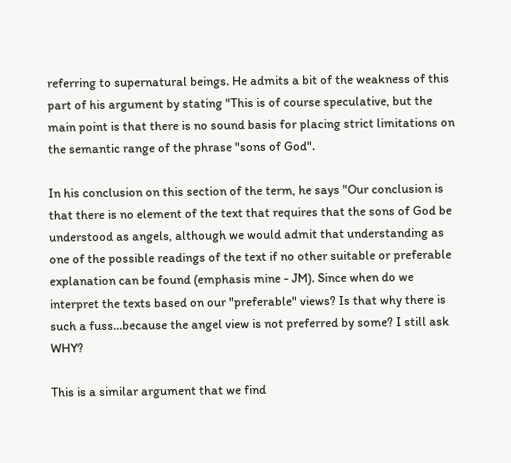referring to supernatural beings. He admits a bit of the weakness of this part of his argument by stating "This is of course speculative, but the main point is that there is no sound basis for placing strict limitations on the semantic range of the phrase "sons of God".

In his conclusion on this section of the term, he says "Our conclusion is that there is no element of the text that requires that the sons of God be understood as angels, although we would admit that understanding as one of the possible readings of the text if no other suitable or preferable explanation can be found (emphasis mine - JM). Since when do we interpret the texts based on our "preferable" views? Is that why there is such a fuss...because the angel view is not preferred by some? I still ask WHY?

This is a similar argument that we find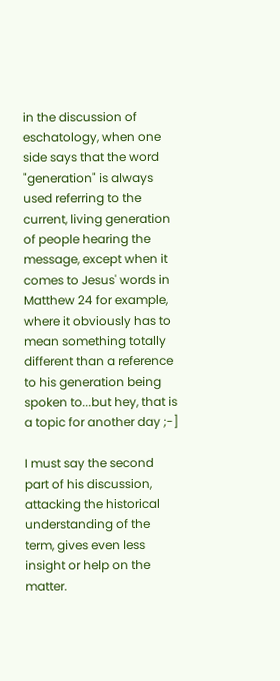in the discussion of eschatology, when one side says that the word "generation" is always used referring to the current, living generation of people hearing the message, except when it comes to Jesus' words in Matthew 24 for example, where it obviously has to mean something totally different than a reference to his generation being spoken to...but hey, that is a topic for another day ;-]

I must say the second part of his discussion, attacking the historical understanding of the term, gives even less insight or help on the matter.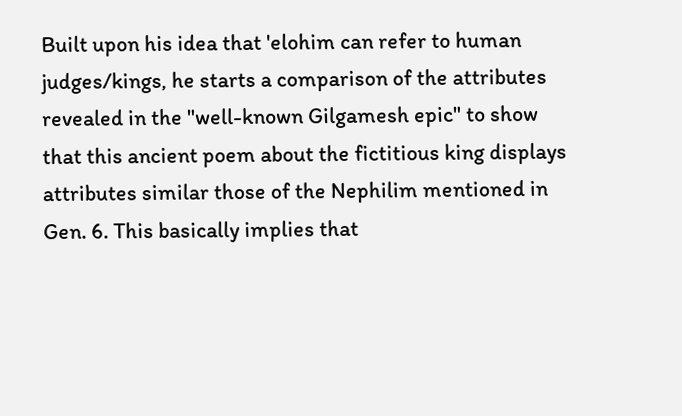Built upon his idea that 'elohim can refer to human judges/kings, he starts a comparison of the attributes revealed in the "well-known Gilgamesh epic" to show that this ancient poem about the fictitious king displays attributes similar those of the Nephilim mentioned in Gen. 6. This basically implies that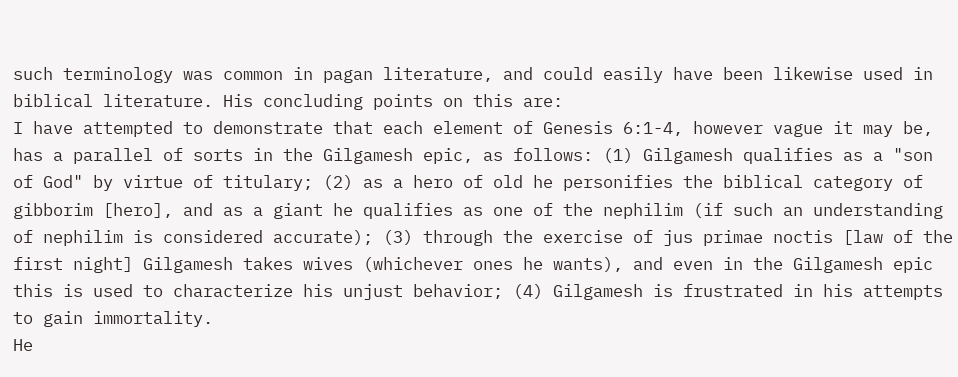such terminology was common in pagan literature, and could easily have been likewise used in biblical literature. His concluding points on this are:
I have attempted to demonstrate that each element of Genesis 6:1-4, however vague it may be, has a parallel of sorts in the Gilgamesh epic, as follows: (1) Gilgamesh qualifies as a "son of God" by virtue of titulary; (2) as a hero of old he personifies the biblical category of gibborim [hero], and as a giant he qualifies as one of the nephilim (if such an understanding of nephilim is considered accurate); (3) through the exercise of jus primae noctis [law of the first night] Gilgamesh takes wives (whichever ones he wants), and even in the Gilgamesh epic this is used to characterize his unjust behavior; (4) Gilgamesh is frustrated in his attempts to gain immortality.
He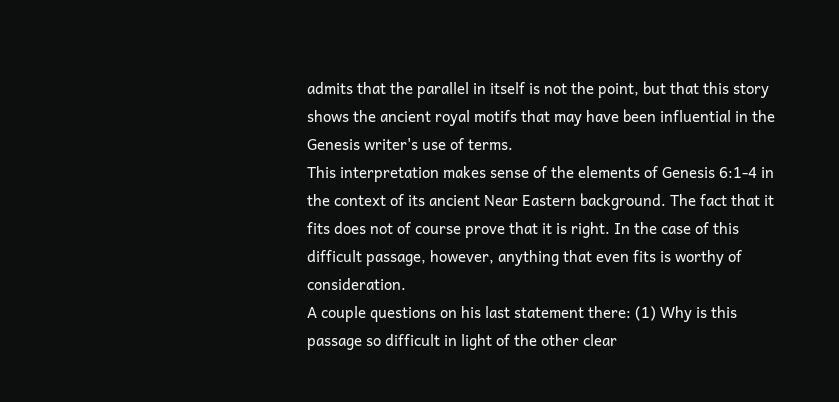admits that the parallel in itself is not the point, but that this story shows the ancient royal motifs that may have been influential in the Genesis writer's use of terms.
This interpretation makes sense of the elements of Genesis 6:1-4 in the context of its ancient Near Eastern background. The fact that it fits does not of course prove that it is right. In the case of this difficult passage, however, anything that even fits is worthy of consideration.
A couple questions on his last statement there: (1) Why is this passage so difficult in light of the other clear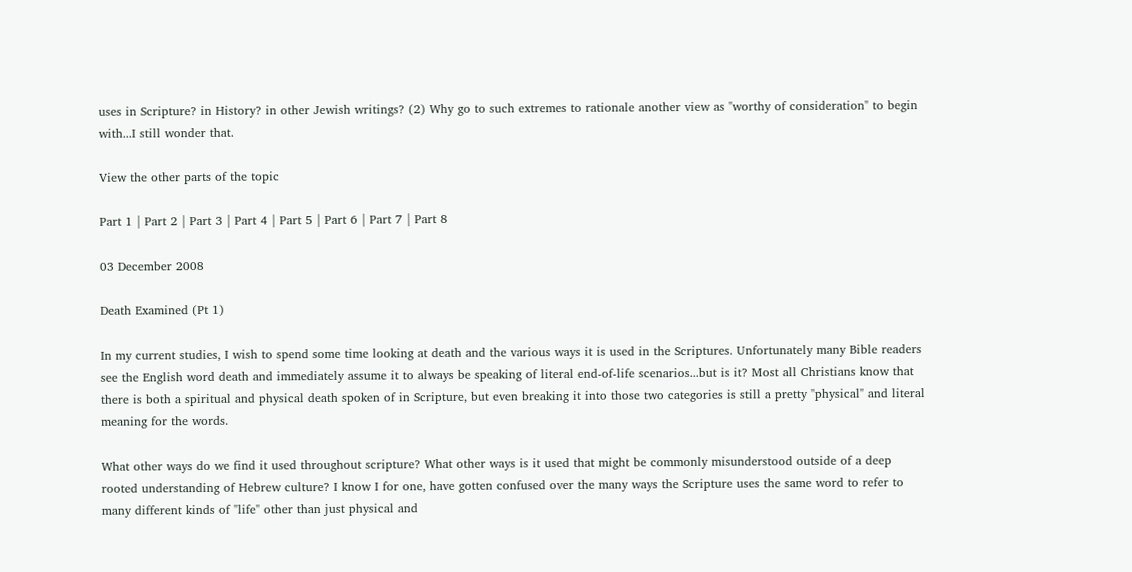uses in Scripture? in History? in other Jewish writings? (2) Why go to such extremes to rationale another view as "worthy of consideration" to begin with...I still wonder that.

View the other parts of the topic

Part 1 | Part 2 | Part 3 | Part 4 | Part 5 | Part 6 | Part 7 | Part 8

03 December 2008

Death Examined (Pt 1)

In my current studies, I wish to spend some time looking at death and the various ways it is used in the Scriptures. Unfortunately many Bible readers see the English word death and immediately assume it to always be speaking of literal end-of-life scenarios...but is it? Most all Christians know that there is both a spiritual and physical death spoken of in Scripture, but even breaking it into those two categories is still a pretty "physical" and literal meaning for the words.

What other ways do we find it used throughout scripture? What other ways is it used that might be commonly misunderstood outside of a deep rooted understanding of Hebrew culture? I know I for one, have gotten confused over the many ways the Scripture uses the same word to refer to many different kinds of "life" other than just physical and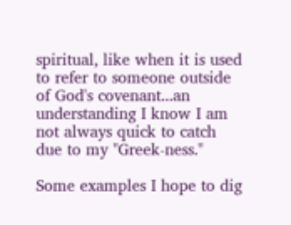spiritual, like when it is used to refer to someone outside of God's covenant...an understanding I know I am not always quick to catch due to my "Greek-ness."

Some examples I hope to dig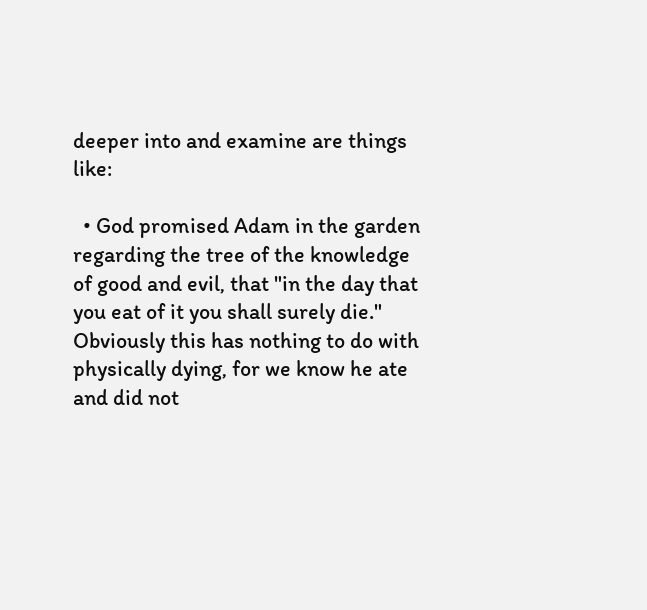deeper into and examine are things like:

  • God promised Adam in the garden regarding the tree of the knowledge of good and evil, that "in the day that you eat of it you shall surely die." Obviously this has nothing to do with physically dying, for we know he ate and did not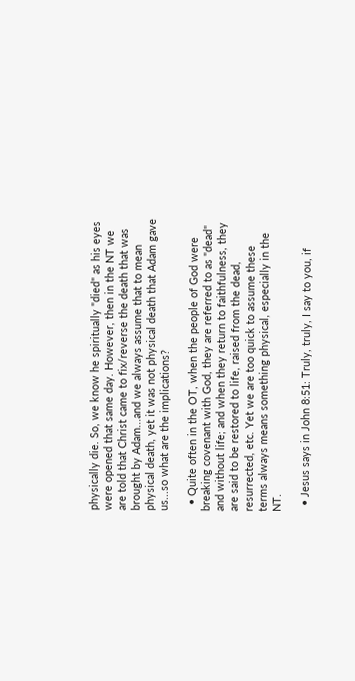physically die. So, we know he spiritually "died" as his eyes were opened that same day. However, then in the NT we are told that Christ came to fix/reverse the death that was brought by Adam...and we always assume that to mean physical death, yet it was not physical death that Adam gave us...so what are the implications?

  • Quite often in the OT, when the people of God were breaking covenant with God, they are referred to as "dead" and without life; and when they return to faithfulness, they are said to be restored to life, raised from the dead, resurrected, etc. Yet we are too quick to assume these terms always means something physical, especially in the NT.

  • Jesus says in John 8:51: Truly, truly, I say to you, if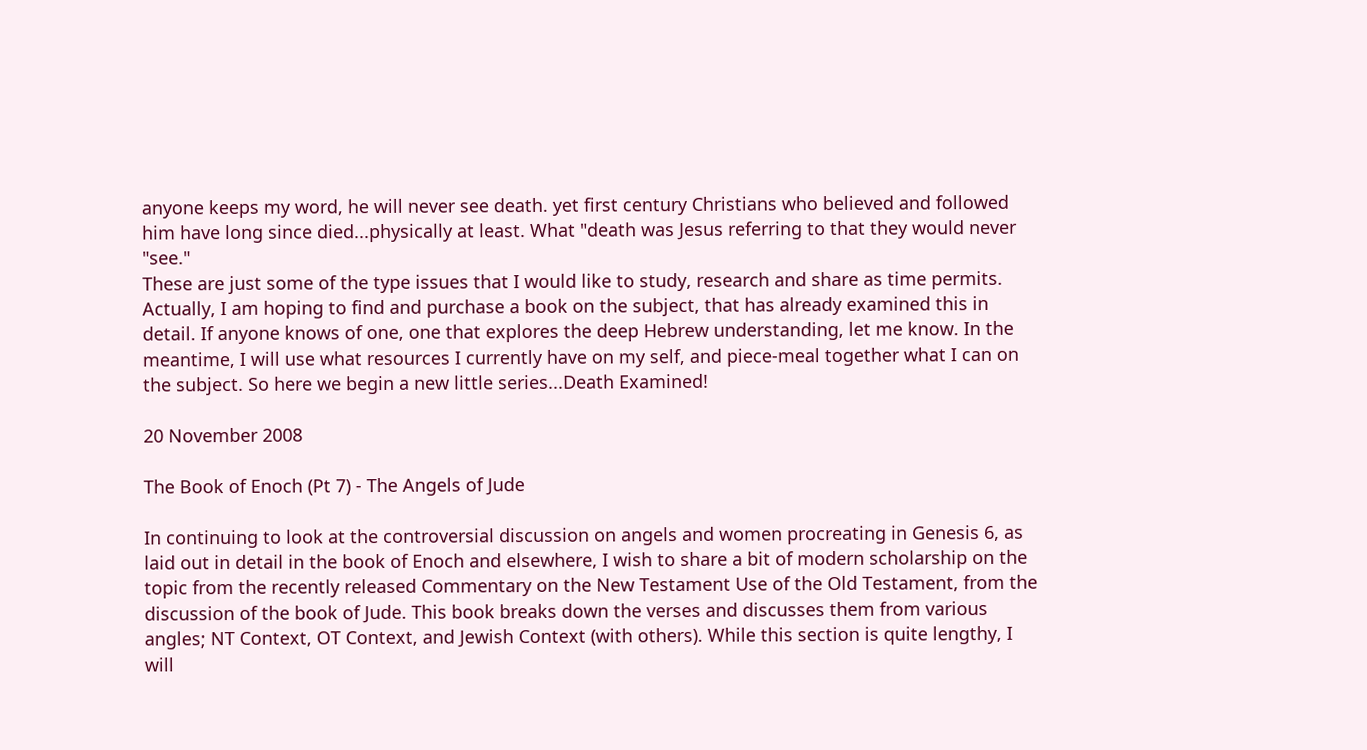anyone keeps my word, he will never see death. yet first century Christians who believed and followed him have long since died...physically at least. What "death was Jesus referring to that they would never "see."
These are just some of the type issues that I would like to study, research and share as time permits. Actually, I am hoping to find and purchase a book on the subject, that has already examined this in detail. If anyone knows of one, one that explores the deep Hebrew understanding, let me know. In the meantime, I will use what resources I currently have on my self, and piece-meal together what I can on the subject. So here we begin a new little series...Death Examined!

20 November 2008

The Book of Enoch (Pt 7) - The Angels of Jude

In continuing to look at the controversial discussion on angels and women procreating in Genesis 6, as laid out in detail in the book of Enoch and elsewhere, I wish to share a bit of modern scholarship on the topic from the recently released Commentary on the New Testament Use of the Old Testament, from the discussion of the book of Jude. This book breaks down the verses and discusses them from various angles; NT Context, OT Context, and Jewish Context (with others). While this section is quite lengthy, I will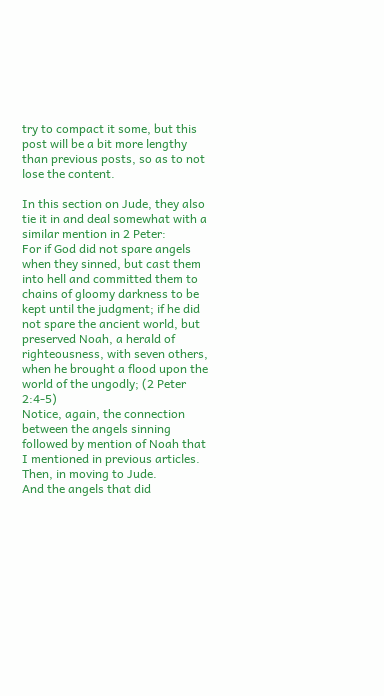try to compact it some, but this post will be a bit more lengthy than previous posts, so as to not lose the content.

In this section on Jude, they also tie it in and deal somewhat with a similar mention in 2 Peter:
For if God did not spare angels when they sinned, but cast them into hell and committed them to chains of gloomy darkness to be kept until the judgment; if he did not spare the ancient world, but preserved Noah, a herald of righteousness, with seven others, when he brought a flood upon the world of the ungodly; (2 Peter 2:4-5)
Notice, again, the connection between the angels sinning followed by mention of Noah that I mentioned in previous articles. Then, in moving to Jude.
And the angels that did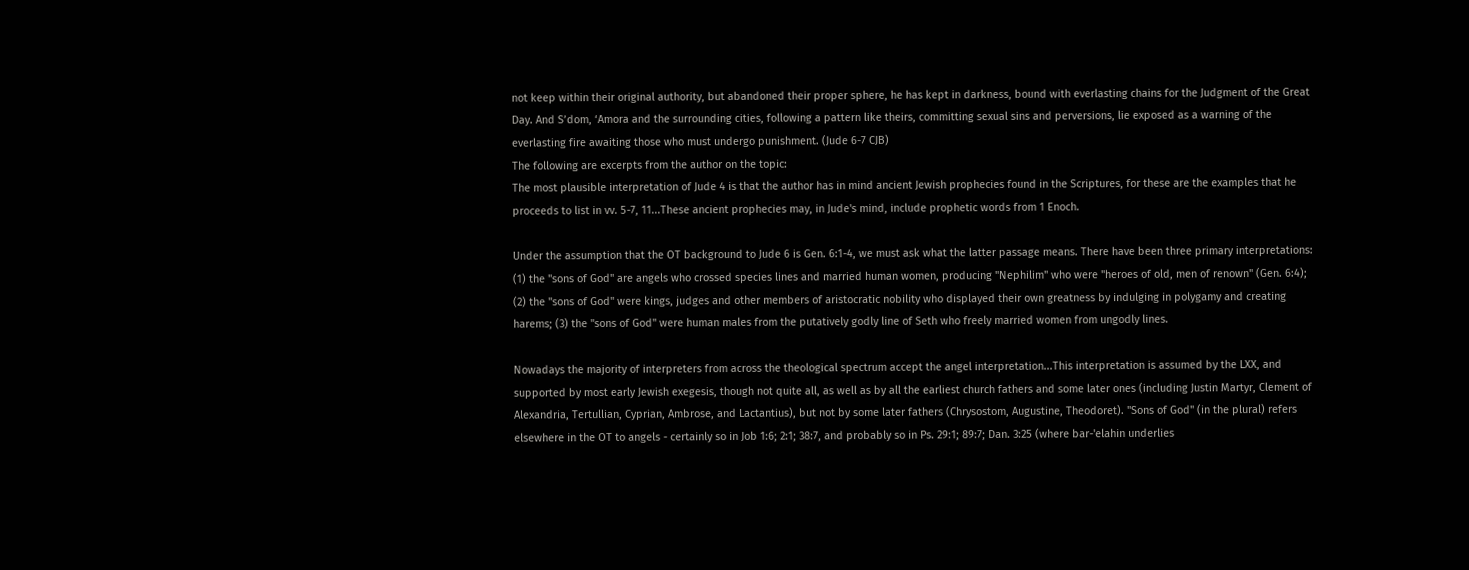not keep within their original authority, but abandoned their proper sphere, he has kept in darkness, bound with everlasting chains for the Judgment of the Great Day. And S’dom, ‘Amora and the surrounding cities, following a pattern like theirs, committing sexual sins and perversions, lie exposed as a warning of the everlasting fire awaiting those who must undergo punishment. (Jude 6-7 CJB)
The following are excerpts from the author on the topic:
The most plausible interpretation of Jude 4 is that the author has in mind ancient Jewish prophecies found in the Scriptures, for these are the examples that he proceeds to list in vv. 5-7, 11...These ancient prophecies may, in Jude's mind, include prophetic words from 1 Enoch.

Under the assumption that the OT background to Jude 6 is Gen. 6:1-4, we must ask what the latter passage means. There have been three primary interpretations: (1) the "sons of God" are angels who crossed species lines and married human women, producing "Nephilim" who were "heroes of old, men of renown" (Gen. 6:4); (2) the "sons of God" were kings, judges and other members of aristocratic nobility who displayed their own greatness by indulging in polygamy and creating harems; (3) the "sons of God" were human males from the putatively godly line of Seth who freely married women from ungodly lines.

Nowadays the majority of interpreters from across the theological spectrum accept the angel interpretation...This interpretation is assumed by the LXX, and supported by most early Jewish exegesis, though not quite all, as well as by all the earliest church fathers and some later ones (including Justin Martyr, Clement of Alexandria, Tertullian, Cyprian, Ambrose, and Lactantius), but not by some later fathers (Chrysostom, Augustine, Theodoret). "Sons of God" (in the plural) refers elsewhere in the OT to angels - certainly so in Job 1:6; 2:1; 38:7, and probably so in Ps. 29:1; 89:7; Dan. 3:25 (where bar-'elahin underlies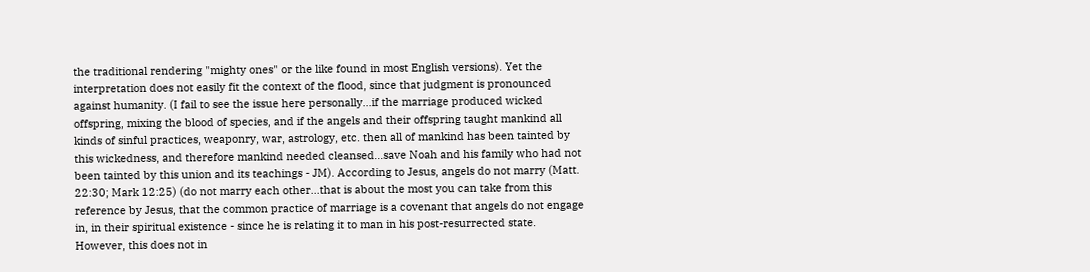the traditional rendering "mighty ones" or the like found in most English versions). Yet the interpretation does not easily fit the context of the flood, since that judgment is pronounced against humanity. (I fail to see the issue here personally...if the marriage produced wicked offspring, mixing the blood of species, and if the angels and their offspring taught mankind all kinds of sinful practices, weaponry, war, astrology, etc. then all of mankind has been tainted by this wickedness, and therefore mankind needed cleansed...save Noah and his family who had not been tainted by this union and its teachings - JM). According to Jesus, angels do not marry (Matt. 22:30; Mark 12:25) (do not marry each other...that is about the most you can take from this reference by Jesus, that the common practice of marriage is a covenant that angels do not engage in, in their spiritual existence - since he is relating it to man in his post-resurrected state. However, this does not in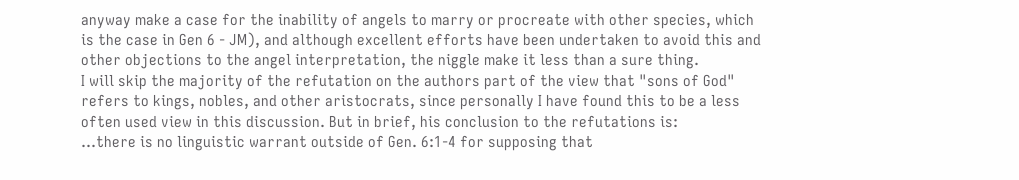anyway make a case for the inability of angels to marry or procreate with other species, which is the case in Gen 6 - JM), and although excellent efforts have been undertaken to avoid this and other objections to the angel interpretation, the niggle make it less than a sure thing.
I will skip the majority of the refutation on the authors part of the view that "sons of God" refers to kings, nobles, and other aristocrats, since personally I have found this to be a less often used view in this discussion. But in brief, his conclusion to the refutations is:
...there is no linguistic warrant outside of Gen. 6:1-4 for supposing that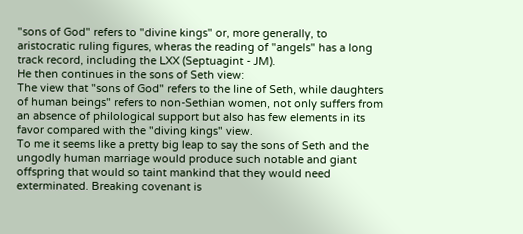"sons of God" refers to "divine kings" or, more generally, to aristocratic ruling figures, wheras the reading of "angels" has a long track record, including the LXX (Septuagint - JM).
He then continues in the sons of Seth view:
The view that "sons of God" refers to the line of Seth, while daughters of human beings" refers to non-Sethian women, not only suffers from an absence of philological support but also has few elements in its favor compared with the "diving kings" view.
To me it seems like a pretty big leap to say the sons of Seth and the ungodly human marriage would produce such notable and giant offspring that would so taint mankind that they would need exterminated. Breaking covenant is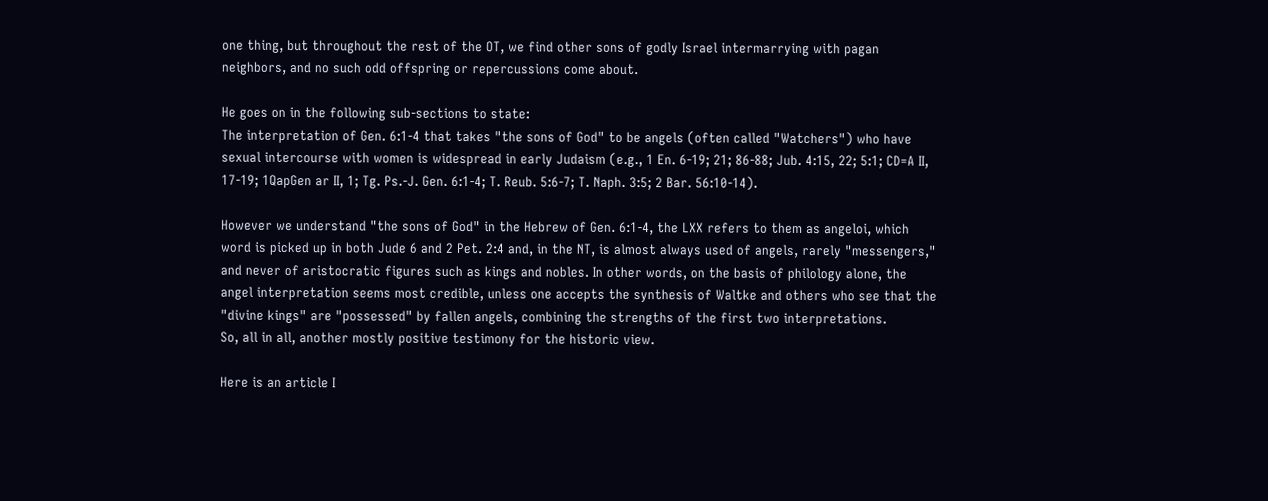one thing, but throughout the rest of the OT, we find other sons of godly Israel intermarrying with pagan neighbors, and no such odd offspring or repercussions come about.

He goes on in the following sub-sections to state:
The interpretation of Gen. 6:1-4 that takes "the sons of God" to be angels (often called "Watchers") who have sexual intercourse with women is widespread in early Judaism (e.g., 1 En. 6-19; 21; 86-88; Jub. 4:15, 22; 5:1; CD=A II, 17-19; 1QapGen ar II, 1; Tg. Ps.-J. Gen. 6:1-4; T. Reub. 5:6-7; T. Naph. 3:5; 2 Bar. 56:10-14).

However we understand "the sons of God" in the Hebrew of Gen. 6:1-4, the LXX refers to them as angeloi, which word is picked up in both Jude 6 and 2 Pet. 2:4 and, in the NT, is almost always used of angels, rarely "messengers," and never of aristocratic figures such as kings and nobles. In other words, on the basis of philology alone, the angel interpretation seems most credible, unless one accepts the synthesis of Waltke and others who see that the "divine kings" are "possessed" by fallen angels, combining the strengths of the first two interpretations.
So, all in all, another mostly positive testimony for the historic view.

Here is an article I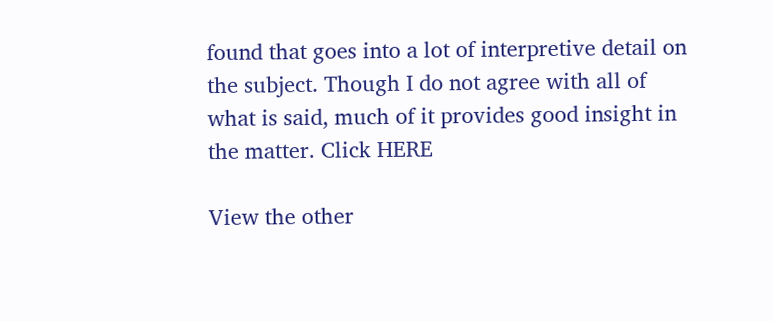found that goes into a lot of interpretive detail on the subject. Though I do not agree with all of what is said, much of it provides good insight in the matter. Click HERE

View the other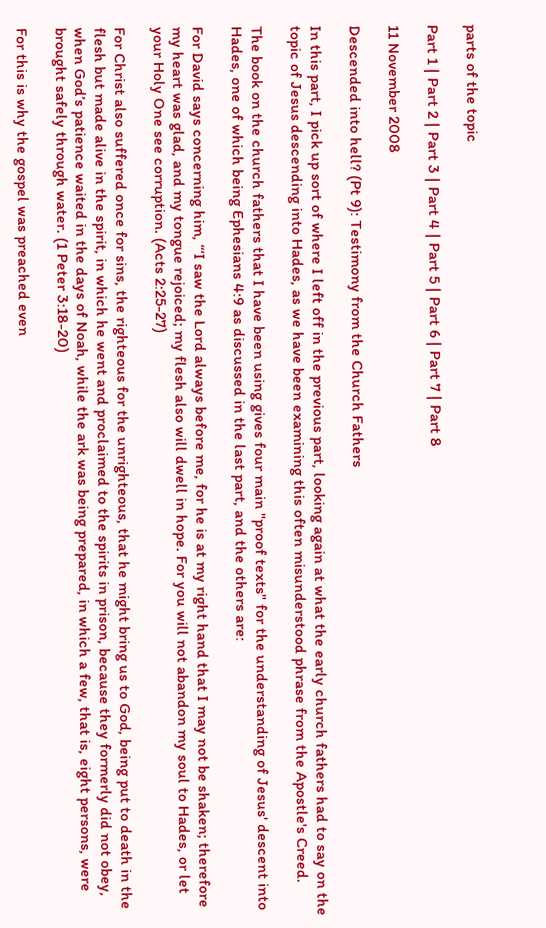parts of the topic

Part 1 | Part 2 | Part 3 | Part 4 | Part 5 | Part 6 | Part 7 | Part 8

11 November 2008

Descended into hell? (Pt 9): Testimony from the Church Fathers

In this part, I pick up sort of where I left off in the previous part, looking again at what the early church fathers had to say on the topic of Jesus descending into Hades, as we have been examining this often misunderstood phrase from the Apostle's Creed.

The book on the church fathers that I have been using gives four main "proof texts" for the understanding of Jesus' descent into Hades, one of which being Ephesians 4:9 as discussed in the last part, and the others are:

For David says concerning him, “‘I saw the Lord always before me, for he is at my right hand that I may not be shaken; therefore my heart was glad, and my tongue rejoiced; my flesh also will dwell in hope. For you will not abandon my soul to Hades, or let your Holy One see corruption. (Acts 2:25-27)

For Christ also suffered once for sins, the righteous for the unrighteous, that he might bring us to God, being put to death in the flesh but made alive in the spirit, in which he went and proclaimed to the spirits in prison, because they formerly did not obey, when God’s patience waited in the days of Noah, while the ark was being prepared, in which a few, that is, eight persons, were brought safely through water. (1 Peter 3:18-20)

For this is why the gospel was preached even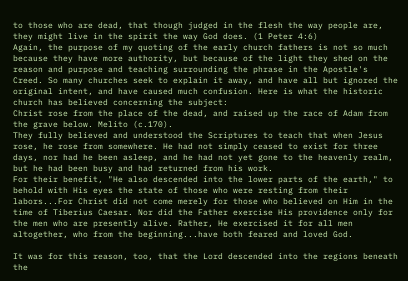to those who are dead, that though judged in the flesh the way people are, they might live in the spirit the way God does. (1 Peter 4:6)
Again, the purpose of my quoting of the early church fathers is not so much because they have more authority, but because of the light they shed on the reason and purpose and teaching surrounding the phrase in the Apostle's Creed. So many churches seek to explain it away, and have all but ignored the original intent, and have caused much confusion. Here is what the historic church has believed concerning the subject:
Christ rose from the place of the dead, and raised up the race of Adam from the grave below. Melito (c.170).
They fully believed and understood the Scriptures to teach that when Jesus rose, he rose from somewhere. He had not simply ceased to exist for three days, nor had he been asleep, and he had not yet gone to the heavenly realm, but he had been busy and had returned from his work.
For their benefit, "He also descended into the lower parts of the earth," to behold with His eyes the state of those who were resting from their labors...For Christ did not come merely for those who believed on Him in the time of Tiberius Caesar. Nor did the Father exercise His providence only for the men who are presently alive. Rather, He exercised it for all men altogether, who from the beginning...have both feared and loved God.

It was for this reason, too, that the Lord descended into the regions beneath the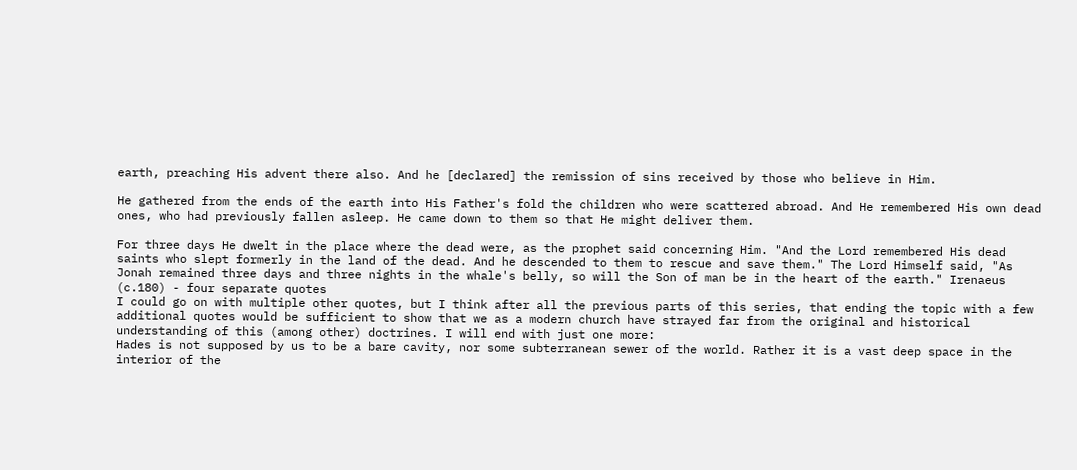earth, preaching His advent there also. And he [declared] the remission of sins received by those who believe in Him.

He gathered from the ends of the earth into His Father's fold the children who were scattered abroad. And He remembered His own dead ones, who had previously fallen asleep. He came down to them so that He might deliver them.

For three days He dwelt in the place where the dead were, as the prophet said concerning Him. "And the Lord remembered His dead saints who slept formerly in the land of the dead. And he descended to them to rescue and save them." The Lord Himself said, "As Jonah remained three days and three nights in the whale's belly, so will the Son of man be in the heart of the earth." Irenaeus (c.180) - four separate quotes
I could go on with multiple other quotes, but I think after all the previous parts of this series, that ending the topic with a few additional quotes would be sufficient to show that we as a modern church have strayed far from the original and historical understanding of this (among other) doctrines. I will end with just one more:
Hades is not supposed by us to be a bare cavity, nor some subterranean sewer of the world. Rather it is a vast deep space in the interior of the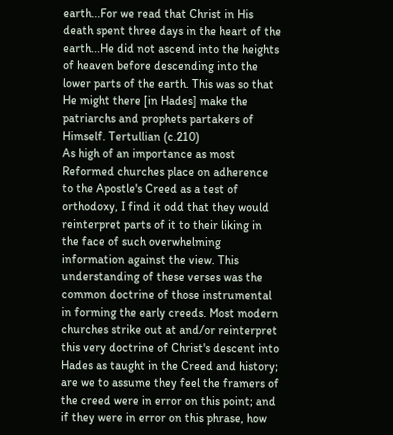earth...For we read that Christ in His death spent three days in the heart of the earth...He did not ascend into the heights of heaven before descending into the lower parts of the earth. This was so that He might there [in Hades] make the patriarchs and prophets partakers of Himself. Tertullian (c.210)
As high of an importance as most Reformed churches place on adherence to the Apostle's Creed as a test of orthodoxy, I find it odd that they would reinterpret parts of it to their liking in the face of such overwhelming information against the view. This understanding of these verses was the common doctrine of those instrumental in forming the early creeds. Most modern churches strike out at and/or reinterpret this very doctrine of Christ's descent into Hades as taught in the Creed and history; are we to assume they feel the framers of the creed were in error on this point; and if they were in error on this phrase, how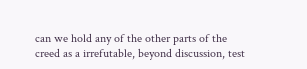can we hold any of the other parts of the creed as a irrefutable, beyond discussion, test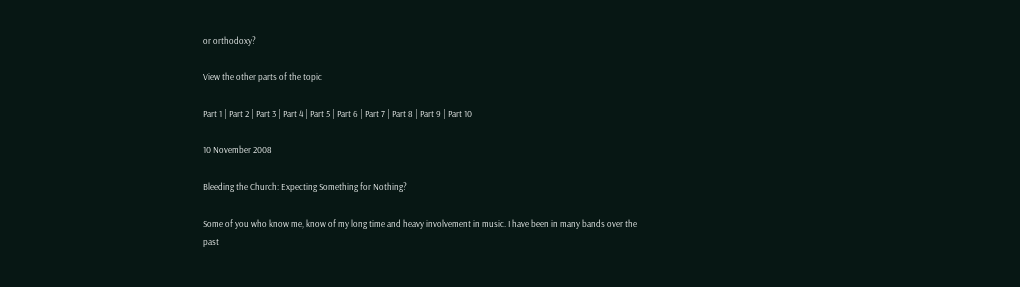or orthodoxy?

View the other parts of the topic

Part 1 | Part 2 | Part 3 | Part 4 | Part 5 | Part 6 | Part 7 | Part 8 | Part 9 | Part 10

10 November 2008

Bleeding the Church: Expecting Something for Nothing?

Some of you who know me, know of my long time and heavy involvement in music. I have been in many bands over the past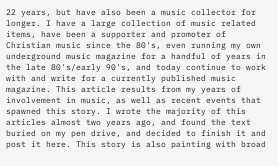22 years, but have also been a music collector for longer. I have a large collection of music related items, have been a supporter and promoter of Christian music since the 80's, even running my own underground music magazine for a handful of years in the late 80's/early 90's, and today continue to work with and write for a currently published music magazine. This article results from my years of involvement in music, as well as recent events that spawned this story. I wrote the majority of this articles almost two years ago, and found the text buried on my pen drive, and decided to finish it and post it here. This story is also painting with broad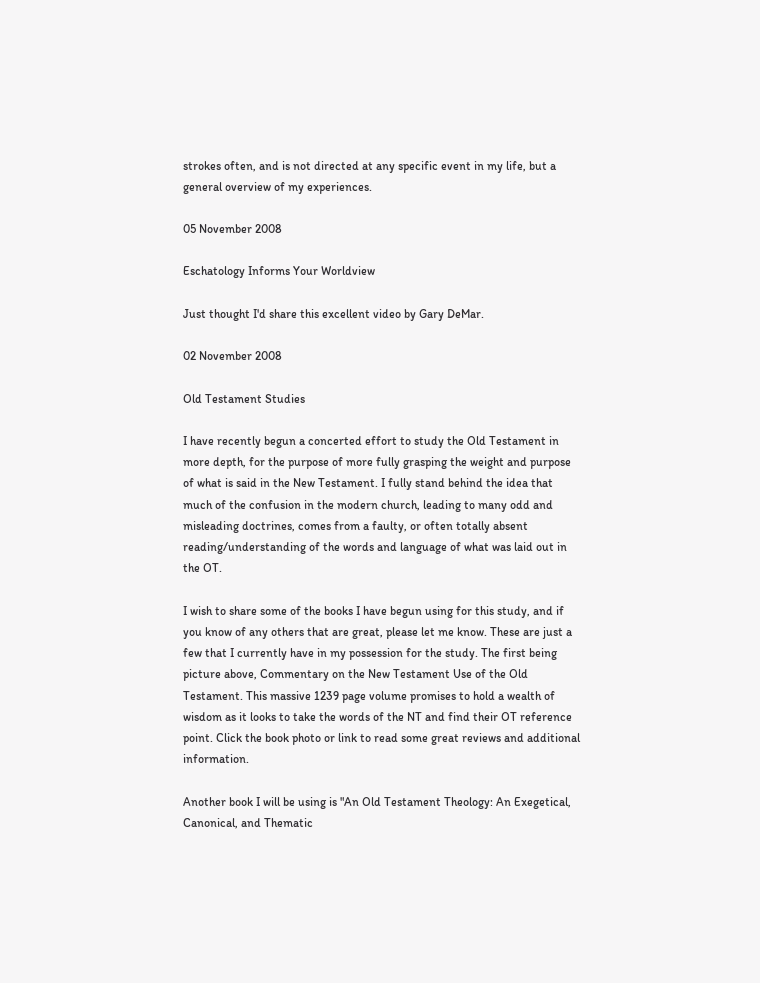strokes often, and is not directed at any specific event in my life, but a general overview of my experiences.

05 November 2008

Eschatology Informs Your Worldview

Just thought I'd share this excellent video by Gary DeMar.

02 November 2008

Old Testament Studies

I have recently begun a concerted effort to study the Old Testament in more depth, for the purpose of more fully grasping the weight and purpose of what is said in the New Testament. I fully stand behind the idea that much of the confusion in the modern church, leading to many odd and misleading doctrines, comes from a faulty, or often totally absent reading/understanding of the words and language of what was laid out in the OT.

I wish to share some of the books I have begun using for this study, and if you know of any others that are great, please let me know. These are just a few that I currently have in my possession for the study. The first being picture above, Commentary on the New Testament Use of the Old Testament. This massive 1239 page volume promises to hold a wealth of wisdom as it looks to take the words of the NT and find their OT reference point. Click the book photo or link to read some great reviews and additional information.

Another book I will be using is "An Old Testament Theology: An Exegetical, Canonical, and Thematic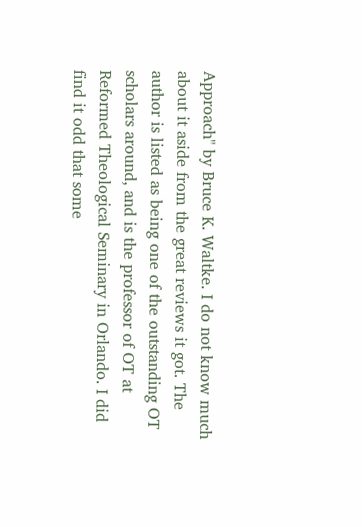Approach" by Bruce K. Waltke. I do not know much about it aside from the great reviews it got. The author is listed as being one of the outstanding OT scholars around, and is the professor of OT at Reformed Theological Seminary in Orlando. I did find it odd that some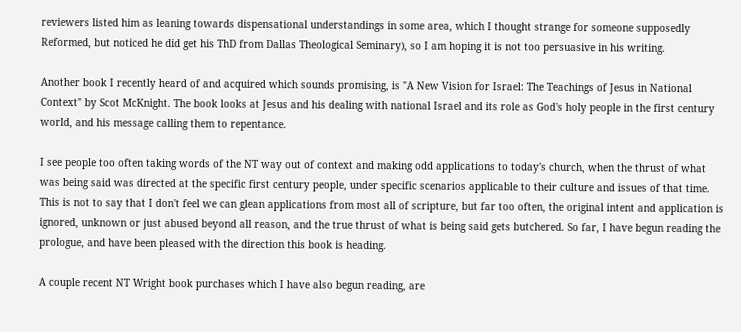reviewers listed him as leaning towards dispensational understandings in some area, which I thought strange for someone supposedly Reformed, but noticed he did get his ThD from Dallas Theological Seminary), so I am hoping it is not too persuasive in his writing.

Another book I recently heard of and acquired which sounds promising, is "A New Vision for Israel: The Teachings of Jesus in National Context" by Scot McKnight. The book looks at Jesus and his dealing with national Israel and its role as God's holy people in the first century world, and his message calling them to repentance.

I see people too often taking words of the NT way out of context and making odd applications to today's church, when the thrust of what was being said was directed at the specific first century people, under specific scenarios applicable to their culture and issues of that time. This is not to say that I don't feel we can glean applications from most all of scripture, but far too often, the original intent and application is ignored, unknown or just abused beyond all reason, and the true thrust of what is being said gets butchered. So far, I have begun reading the prologue, and have been pleased with the direction this book is heading.

A couple recent NT Wright book purchases which I have also begun reading, are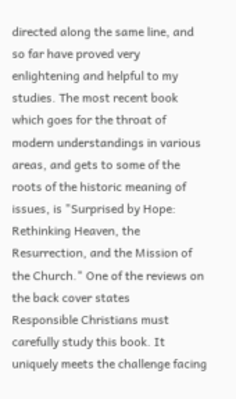directed along the same line, and so far have proved very enlightening and helpful to my studies. The most recent book which goes for the throat of modern understandings in various areas, and gets to some of the roots of the historic meaning of issues, is "Surprised by Hope: Rethinking Heaven, the Resurrection, and the Mission of the Church." One of the reviews on the back cover states
Responsible Christians must carefully study this book. It uniquely meets the challenge facing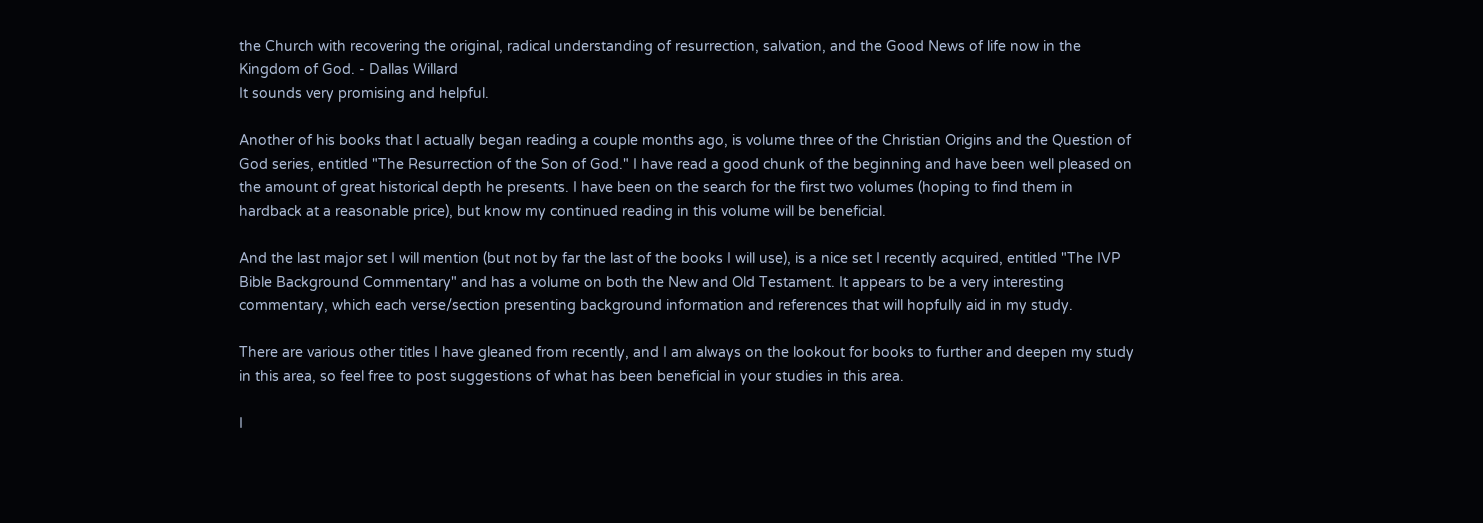the Church with recovering the original, radical understanding of resurrection, salvation, and the Good News of life now in the Kingdom of God. - Dallas Willard
It sounds very promising and helpful.

Another of his books that I actually began reading a couple months ago, is volume three of the Christian Origins and the Question of God series, entitled "The Resurrection of the Son of God." I have read a good chunk of the beginning and have been well pleased on the amount of great historical depth he presents. I have been on the search for the first two volumes (hoping to find them in hardback at a reasonable price), but know my continued reading in this volume will be beneficial.

And the last major set I will mention (but not by far the last of the books I will use), is a nice set I recently acquired, entitled "The IVP Bible Background Commentary" and has a volume on both the New and Old Testament. It appears to be a very interesting commentary, which each verse/section presenting background information and references that will hopfully aid in my study.

There are various other titles I have gleaned from recently, and I am always on the lookout for books to further and deepen my study in this area, so feel free to post suggestions of what has been beneficial in your studies in this area.

I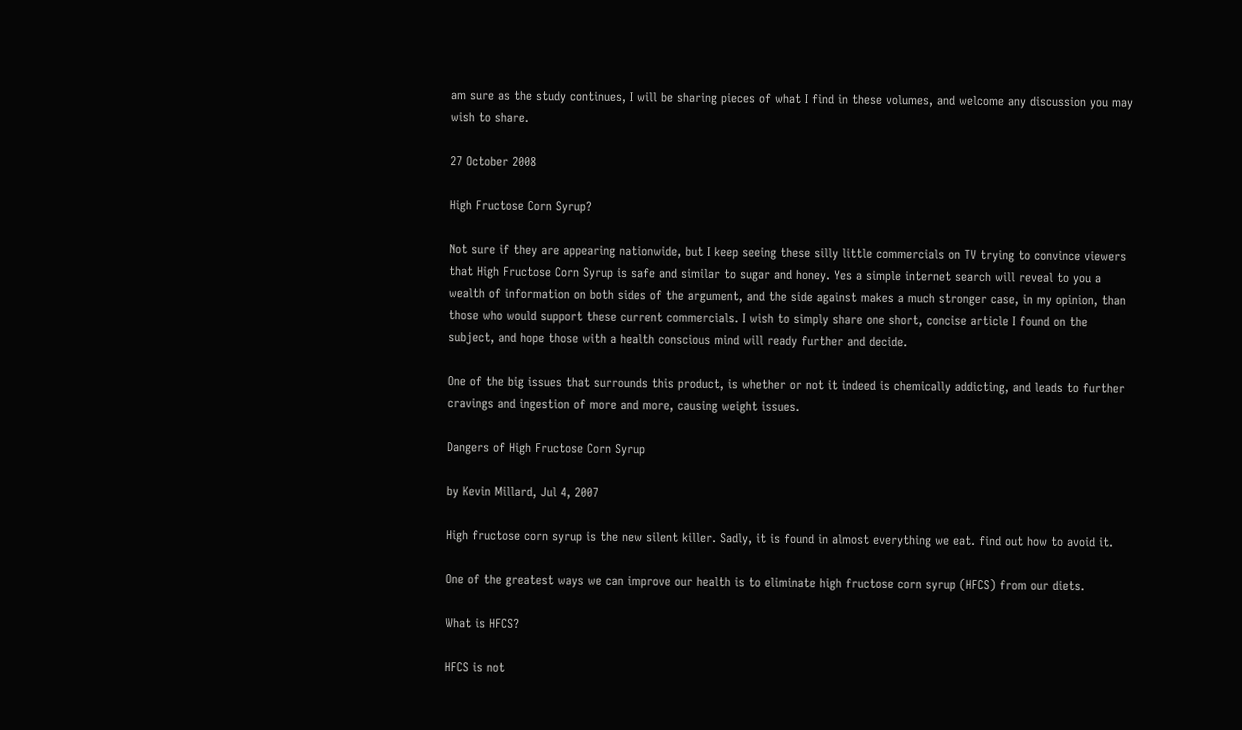am sure as the study continues, I will be sharing pieces of what I find in these volumes, and welcome any discussion you may wish to share.

27 October 2008

High Fructose Corn Syrup?

Not sure if they are appearing nationwide, but I keep seeing these silly little commercials on TV trying to convince viewers that High Fructose Corn Syrup is safe and similar to sugar and honey. Yes a simple internet search will reveal to you a wealth of information on both sides of the argument, and the side against makes a much stronger case, in my opinion, than those who would support these current commercials. I wish to simply share one short, concise article I found on the subject, and hope those with a health conscious mind will ready further and decide.

One of the big issues that surrounds this product, is whether or not it indeed is chemically addicting, and leads to further cravings and ingestion of more and more, causing weight issues.

Dangers of High Fructose Corn Syrup

by Kevin Millard, Jul 4, 2007

High fructose corn syrup is the new silent killer. Sadly, it is found in almost everything we eat. find out how to avoid it.

One of the greatest ways we can improve our health is to eliminate high fructose corn syrup (HFCS) from our diets.

What is HFCS?

HFCS is not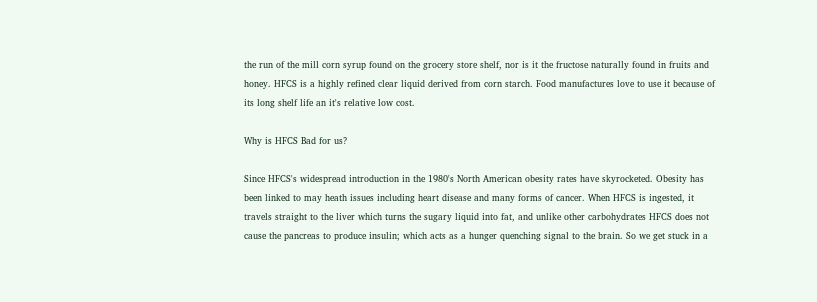the run of the mill corn syrup found on the grocery store shelf, nor is it the fructose naturally found in fruits and honey. HFCS is a highly refined clear liquid derived from corn starch. Food manufactures love to use it because of its long shelf life an it's relative low cost.

Why is HFCS Bad for us?

Since HFCS's widespread introduction in the 1980's North American obesity rates have skyrocketed. Obesity has been linked to may heath issues including heart disease and many forms of cancer. When HFCS is ingested, it travels straight to the liver which turns the sugary liquid into fat, and unlike other carbohydrates HFCS does not cause the pancreas to produce insulin; which acts as a hunger quenching signal to the brain. So we get stuck in a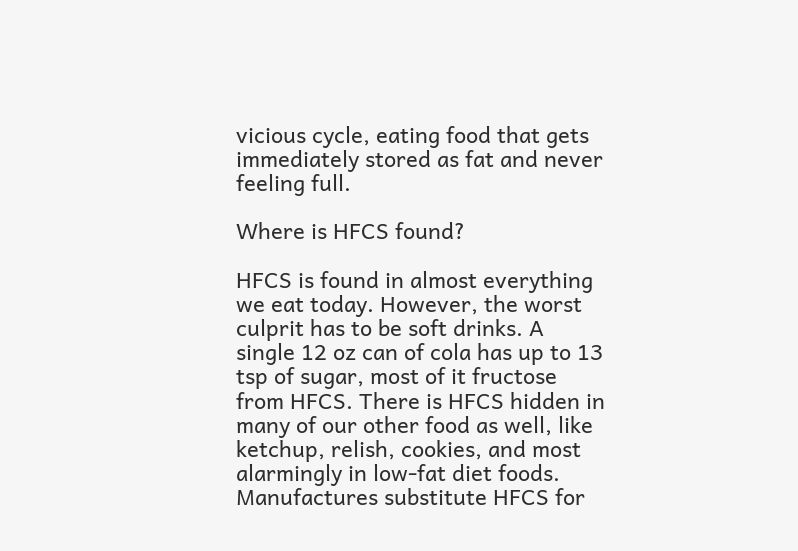vicious cycle, eating food that gets immediately stored as fat and never feeling full.

Where is HFCS found?

HFCS is found in almost everything we eat today. However, the worst culprit has to be soft drinks. A single 12 oz can of cola has up to 13 tsp of sugar, most of it fructose from HFCS. There is HFCS hidden in many of our other food as well, like ketchup, relish, cookies, and most alarmingly in low-fat diet foods. Manufactures substitute HFCS for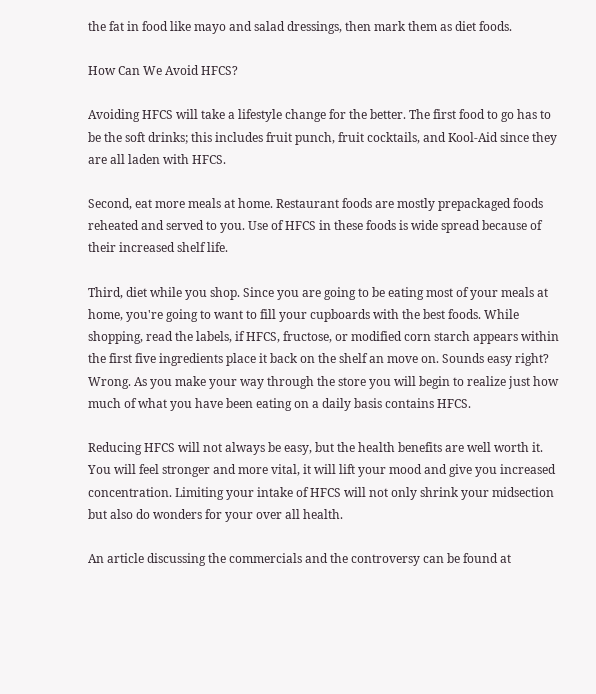the fat in food like mayo and salad dressings, then mark them as diet foods.

How Can We Avoid HFCS?

Avoiding HFCS will take a lifestyle change for the better. The first food to go has to be the soft drinks; this includes fruit punch, fruit cocktails, and Kool-Aid since they are all laden with HFCS.

Second, eat more meals at home. Restaurant foods are mostly prepackaged foods reheated and served to you. Use of HFCS in these foods is wide spread because of their increased shelf life.

Third, diet while you shop. Since you are going to be eating most of your meals at home, you're going to want to fill your cupboards with the best foods. While shopping, read the labels, if HFCS, fructose, or modified corn starch appears within the first five ingredients place it back on the shelf an move on. Sounds easy right? Wrong. As you make your way through the store you will begin to realize just how much of what you have been eating on a daily basis contains HFCS.

Reducing HFCS will not always be easy, but the health benefits are well worth it. You will feel stronger and more vital, it will lift your mood and give you increased concentration. Limiting your intake of HFCS will not only shrink your midsection but also do wonders for your over all health.

An article discussing the commercials and the controversy can be found at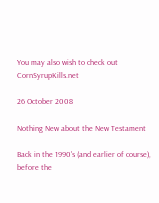You may also wish to check out CornSyrupKills.net

26 October 2008

Nothing New about the New Testament

Back in the 1990's (and earlier of course), before the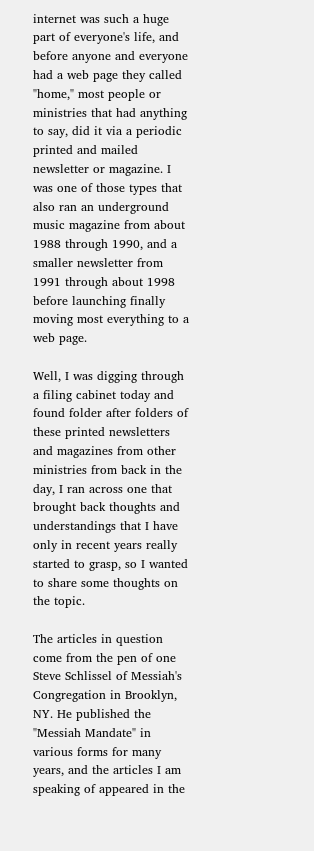internet was such a huge part of everyone's life, and before anyone and everyone had a web page they called "home," most people or ministries that had anything to say, did it via a periodic printed and mailed newsletter or magazine. I was one of those types that also ran an underground music magazine from about 1988 through 1990, and a smaller newsletter from 1991 through about 1998 before launching finally moving most everything to a web page.

Well, I was digging through a filing cabinet today and found folder after folders of these printed newsletters and magazines from other ministries from back in the day, I ran across one that brought back thoughts and understandings that I have only in recent years really started to grasp, so I wanted to share some thoughts on the topic.

The articles in question come from the pen of one Steve Schlissel of Messiah's Congregation in Brooklyn, NY. He published the "Messiah Mandate" in various forms for many years, and the articles I am speaking of appeared in the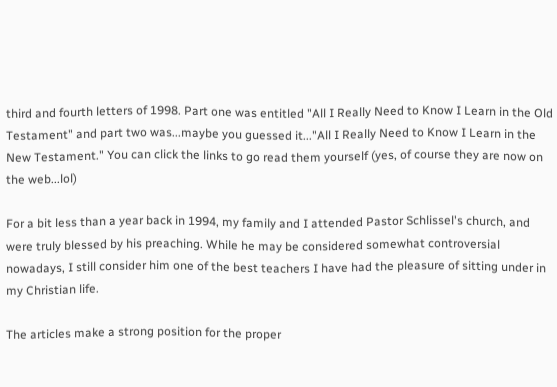third and fourth letters of 1998. Part one was entitled "All I Really Need to Know I Learn in the Old Testament" and part two was...maybe you guessed it..."All I Really Need to Know I Learn in the New Testament." You can click the links to go read them yourself (yes, of course they are now on the web...lol)

For a bit less than a year back in 1994, my family and I attended Pastor Schlissel's church, and were truly blessed by his preaching. While he may be considered somewhat controversial nowadays, I still consider him one of the best teachers I have had the pleasure of sitting under in my Christian life.

The articles make a strong position for the proper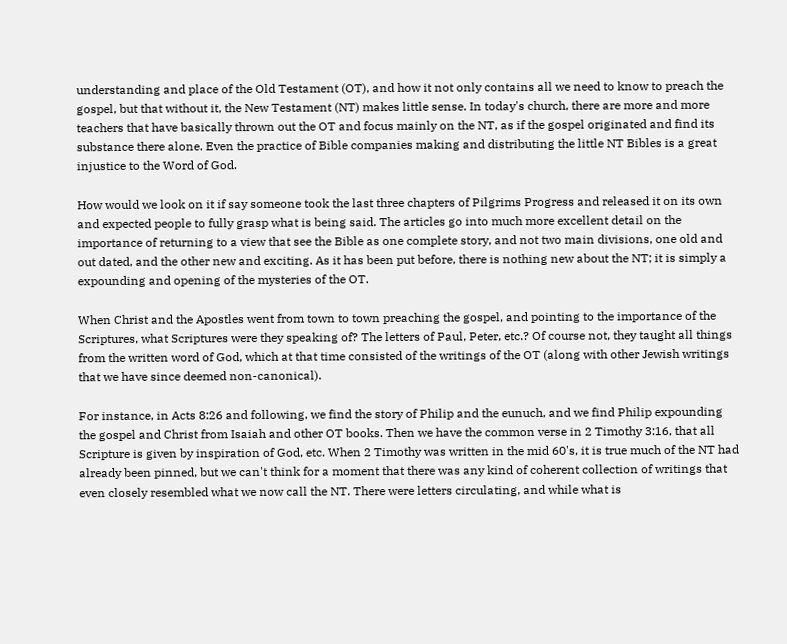understanding and place of the Old Testament (OT), and how it not only contains all we need to know to preach the gospel, but that without it, the New Testament (NT) makes little sense. In today's church, there are more and more teachers that have basically thrown out the OT and focus mainly on the NT, as if the gospel originated and find its substance there alone. Even the practice of Bible companies making and distributing the little NT Bibles is a great injustice to the Word of God.

How would we look on it if say someone took the last three chapters of Pilgrims Progress and released it on its own and expected people to fully grasp what is being said. The articles go into much more excellent detail on the importance of returning to a view that see the Bible as one complete story, and not two main divisions, one old and out dated, and the other new and exciting. As it has been put before, there is nothing new about the NT; it is simply a expounding and opening of the mysteries of the OT.

When Christ and the Apostles went from town to town preaching the gospel, and pointing to the importance of the Scriptures, what Scriptures were they speaking of? The letters of Paul, Peter, etc.? Of course not, they taught all things from the written word of God, which at that time consisted of the writings of the OT (along with other Jewish writings that we have since deemed non-canonical).

For instance, in Acts 8:26 and following, we find the story of Philip and the eunuch, and we find Philip expounding the gospel and Christ from Isaiah and other OT books. Then we have the common verse in 2 Timothy 3:16, that all Scripture is given by inspiration of God, etc. When 2 Timothy was written in the mid 60's, it is true much of the NT had already been pinned, but we can't think for a moment that there was any kind of coherent collection of writings that even closely resembled what we now call the NT. There were letters circulating, and while what is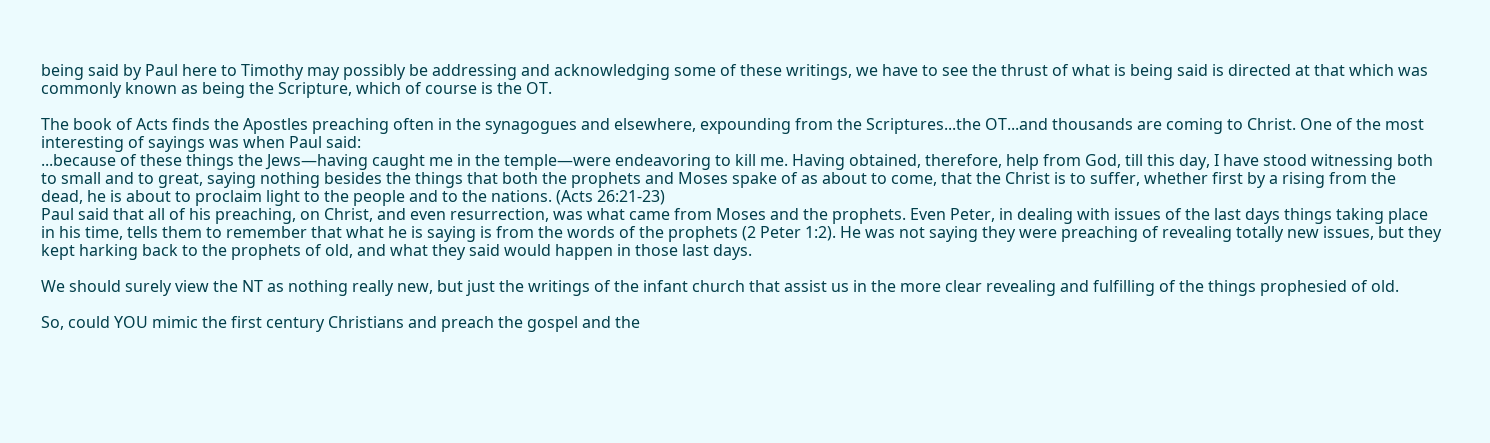being said by Paul here to Timothy may possibly be addressing and acknowledging some of these writings, we have to see the thrust of what is being said is directed at that which was commonly known as being the Scripture, which of course is the OT.

The book of Acts finds the Apostles preaching often in the synagogues and elsewhere, expounding from the Scriptures...the OT...and thousands are coming to Christ. One of the most interesting of sayings was when Paul said:
...because of these things the Jews—having caught me in the temple—were endeavoring to kill me. Having obtained, therefore, help from God, till this day, I have stood witnessing both to small and to great, saying nothing besides the things that both the prophets and Moses spake of as about to come, that the Christ is to suffer, whether first by a rising from the dead, he is about to proclaim light to the people and to the nations. (Acts 26:21-23)
Paul said that all of his preaching, on Christ, and even resurrection, was what came from Moses and the prophets. Even Peter, in dealing with issues of the last days things taking place in his time, tells them to remember that what he is saying is from the words of the prophets (2 Peter 1:2). He was not saying they were preaching of revealing totally new issues, but they kept harking back to the prophets of old, and what they said would happen in those last days.

We should surely view the NT as nothing really new, but just the writings of the infant church that assist us in the more clear revealing and fulfilling of the things prophesied of old.

So, could YOU mimic the first century Christians and preach the gospel and the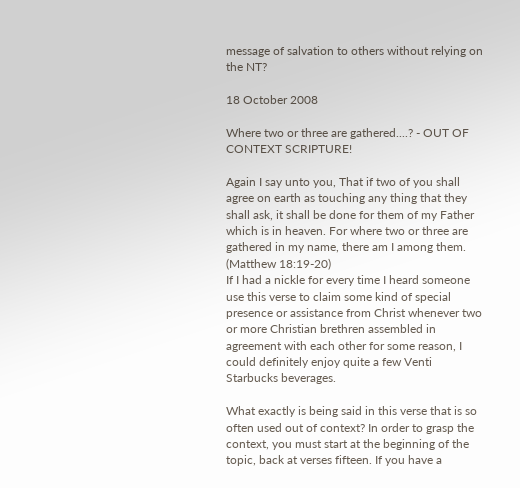message of salvation to others without relying on the NT?

18 October 2008

Where two or three are gathered....? - OUT OF CONTEXT SCRIPTURE!

Again I say unto you, That if two of you shall agree on earth as touching any thing that they shall ask, it shall be done for them of my Father which is in heaven. For where two or three are gathered in my name, there am I among them. (Matthew 18:19-20)
If I had a nickle for every time I heard someone use this verse to claim some kind of special presence or assistance from Christ whenever two or more Christian brethren assembled in agreement with each other for some reason, I could definitely enjoy quite a few Venti Starbucks beverages.

What exactly is being said in this verse that is so often used out of context? In order to grasp the context, you must start at the beginning of the topic, back at verses fifteen. If you have a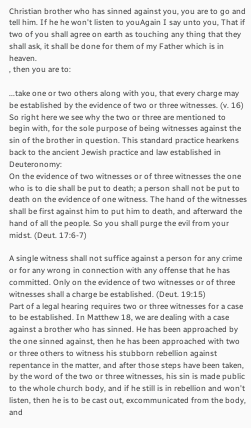Christian brother who has sinned against you, you are to go and tell him. If he he won't listen to youAgain I say unto you, That if two of you shall agree on earth as touching any thing that they shall ask, it shall be done for them of my Father which is in heaven.
, then you are to:

...take one or two others along with you, that every charge may be established by the evidence of two or three witnesses. (v. 16)
So right here we see why the two or three are mentioned to begin with, for the sole purpose of being witnesses against the sin of the brother in question. This standard practice hearkens back to the ancient Jewish practice and law established in Deuteronomy:
On the evidence of two witnesses or of three witnesses the one who is to die shall be put to death; a person shall not be put to death on the evidence of one witness. The hand of the witnesses shall be first against him to put him to death, and afterward the hand of all the people. So you shall purge the evil from your midst. (Deut. 17:6-7)

A single witness shall not suffice against a person for any crime or for any wrong in connection with any offense that he has committed. Only on the evidence of two witnesses or of three witnesses shall a charge be established. (Deut. 19:15)
Part of a legal hearing requires two or three witnesses for a case to be established. In Matthew 18, we are dealing with a case against a brother who has sinned. He has been approached by the one sinned against, then he has been approached with two or three others to witness his stubborn rebellion against repentance in the matter, and after those steps have been taken, by the word of the two or three witnesses, his sin is made public to the whole church body, and if he still is in rebellion and won't listen, then he is to be cast out, excommunicated from the body, and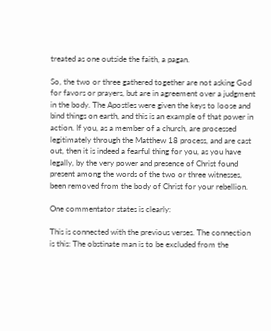treated as one outside the faith, a pagan.

So, the two or three gathered together are not asking God for favors or prayers, but are in agreement over a judgment in the body. The Apostles were given the keys to loose and bind things on earth, and this is an example of that power in action. If you, as a member of a church, are processed legitimately through the Matthew 18 process, and are cast out, then it is indeed a fearful thing for you, as you have legally, by the very power and presence of Christ found present among the words of the two or three witnesses, been removed from the body of Christ for your rebellion.

One commentator states is clearly:

This is connected with the previous verses. The connection is this: The obstinate man is to be excluded from the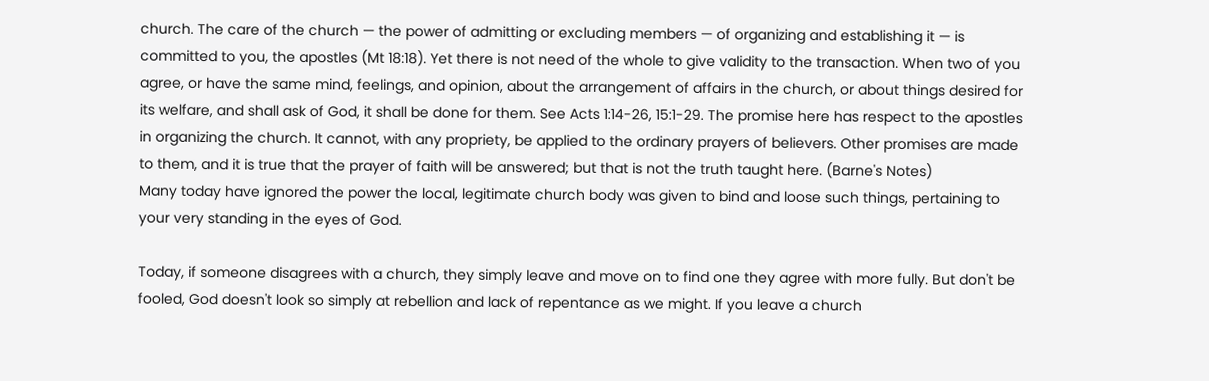church. The care of the church — the power of admitting or excluding members — of organizing and establishing it — is committed to you, the apostles (Mt 18:18). Yet there is not need of the whole to give validity to the transaction. When two of you agree, or have the same mind, feelings, and opinion, about the arrangement of affairs in the church, or about things desired for its welfare, and shall ask of God, it shall be done for them. See Acts 1:14-26, 15:1-29. The promise here has respect to the apostles in organizing the church. It cannot, with any propriety, be applied to the ordinary prayers of believers. Other promises are made to them, and it is true that the prayer of faith will be answered; but that is not the truth taught here. (Barne's Notes)
Many today have ignored the power the local, legitimate church body was given to bind and loose such things, pertaining to your very standing in the eyes of God.

Today, if someone disagrees with a church, they simply leave and move on to find one they agree with more fully. But don't be fooled, God doesn't look so simply at rebellion and lack of repentance as we might. If you leave a church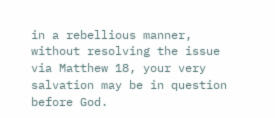in a rebellious manner, without resolving the issue via Matthew 18, your very salvation may be in question before God.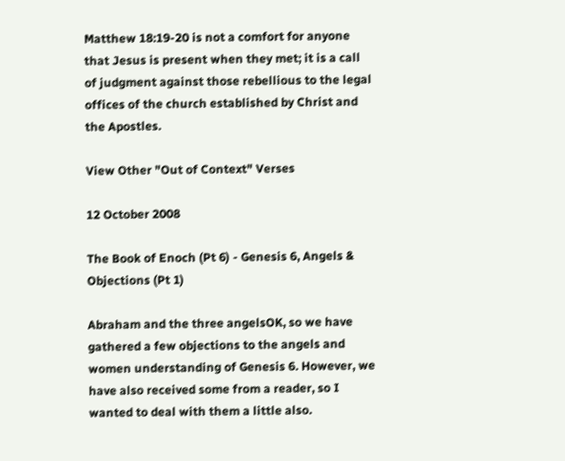Matthew 18:19-20 is not a comfort for anyone that Jesus is present when they met; it is a call of judgment against those rebellious to the legal offices of the church established by Christ and the Apostles.

View Other "Out of Context" Verses

12 October 2008

The Book of Enoch (Pt 6) - Genesis 6, Angels & Objections (Pt 1)

Abraham and the three angelsOK, so we have gathered a few objections to the angels and women understanding of Genesis 6. However, we have also received some from a reader, so I wanted to deal with them a little also.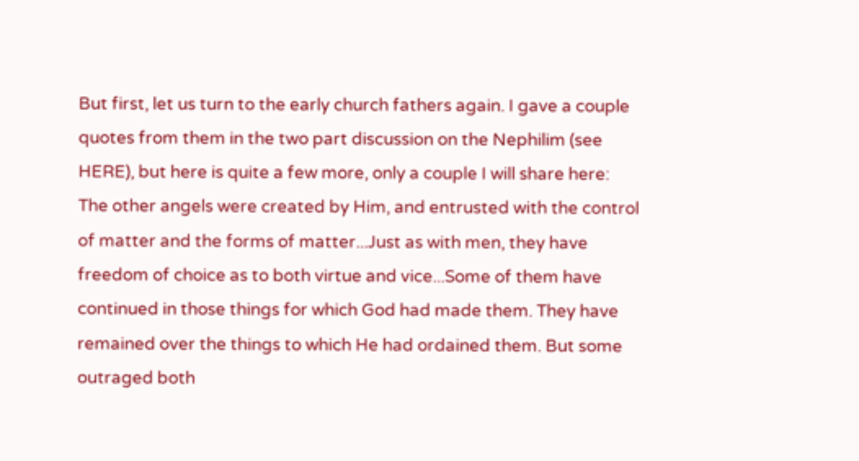But first, let us turn to the early church fathers again. I gave a couple quotes from them in the two part discussion on the Nephilim (see HERE), but here is quite a few more, only a couple I will share here:
The other angels were created by Him, and entrusted with the control of matter and the forms of matter...Just as with men, they have freedom of choice as to both virtue and vice...Some of them have continued in those things for which God had made them. They have remained over the things to which He had ordained them. But some outraged both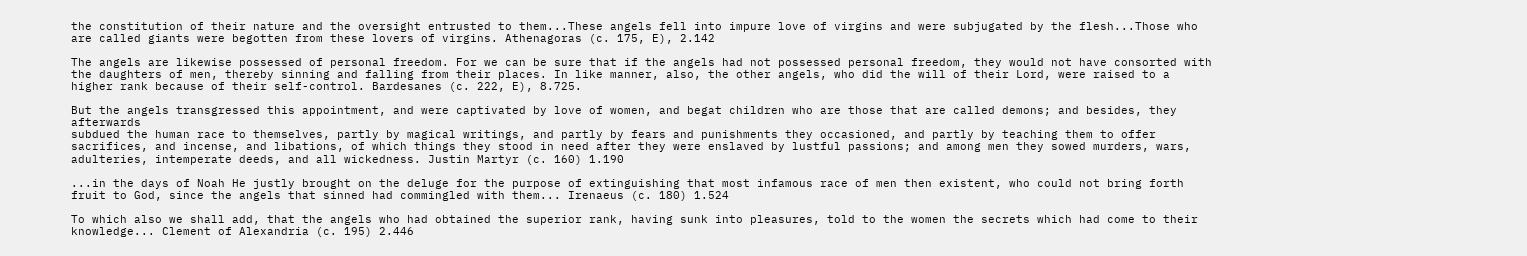the constitution of their nature and the oversight entrusted to them...These angels fell into impure love of virgins and were subjugated by the flesh...Those who are called giants were begotten from these lovers of virgins. Athenagoras (c. 175, E), 2.142

The angels are likewise possessed of personal freedom. For we can be sure that if the angels had not possessed personal freedom, they would not have consorted with the daughters of men, thereby sinning and falling from their places. In like manner, also, the other angels, who did the will of their Lord, were raised to a higher rank because of their self-control. Bardesanes (c. 222, E), 8.725.

But the angels transgressed this appointment, and were captivated by love of women, and begat children who are those that are called demons; and besides, they afterwards
subdued the human race to themselves, partly by magical writings, and partly by fears and punishments they occasioned, and partly by teaching them to offer sacrifices, and incense, and libations, of which things they stood in need after they were enslaved by lustful passions; and among men they sowed murders, wars, adulteries, intemperate deeds, and all wickedness. Justin Martyr (c. 160) 1.190

...in the days of Noah He justly brought on the deluge for the purpose of extinguishing that most infamous race of men then existent, who could not bring forth fruit to God, since the angels that sinned had commingled with them... Irenaeus (c. 180) 1.524

To which also we shall add, that the angels who had obtained the superior rank, having sunk into pleasures, told to the women the secrets which had come to their knowledge... Clement of Alexandria (c. 195) 2.446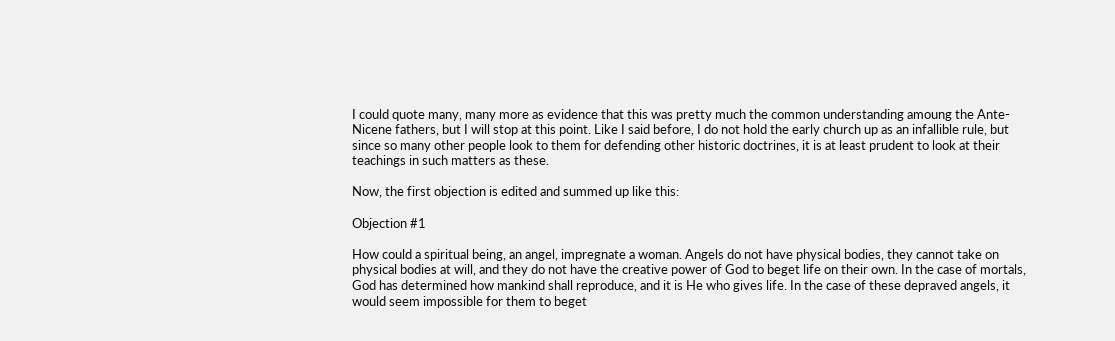I could quote many, many more as evidence that this was pretty much the common understanding amoung the Ante-Nicene fathers, but I will stop at this point. Like I said before, I do not hold the early church up as an infallible rule, but since so many other people look to them for defending other historic doctrines, it is at least prudent to look at their teachings in such matters as these.

Now, the first objection is edited and summed up like this:

Objection #1

How could a spiritual being, an angel, impregnate a woman. Angels do not have physical bodies, they cannot take on physical bodies at will, and they do not have the creative power of God to beget life on their own. In the case of mortals, God has determined how mankind shall reproduce, and it is He who gives life. In the case of these depraved angels, it would seem impossible for them to beget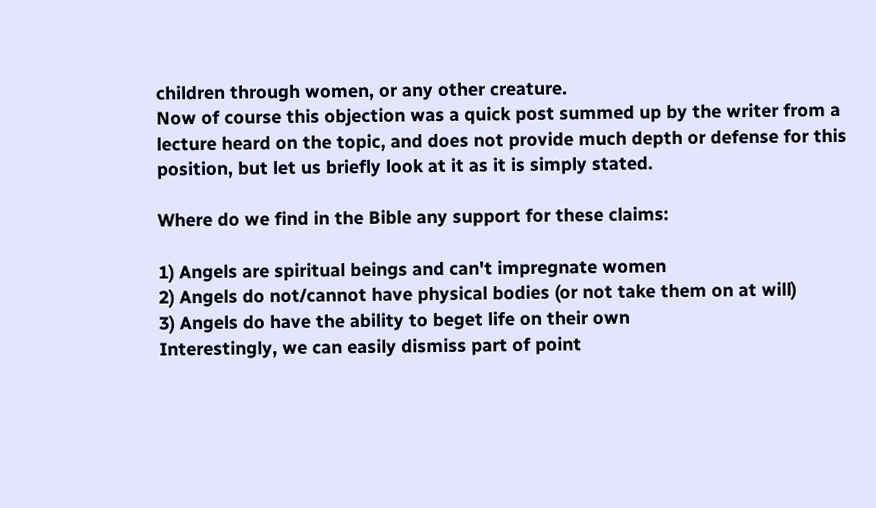children through women, or any other creature.
Now of course this objection was a quick post summed up by the writer from a lecture heard on the topic, and does not provide much depth or defense for this position, but let us briefly look at it as it is simply stated.

Where do we find in the Bible any support for these claims:

1) Angels are spiritual beings and can't impregnate women
2) Angels do not/cannot have physical bodies (or not take them on at will)
3) Angels do have the ability to beget life on their own
Interestingly, we can easily dismiss part of point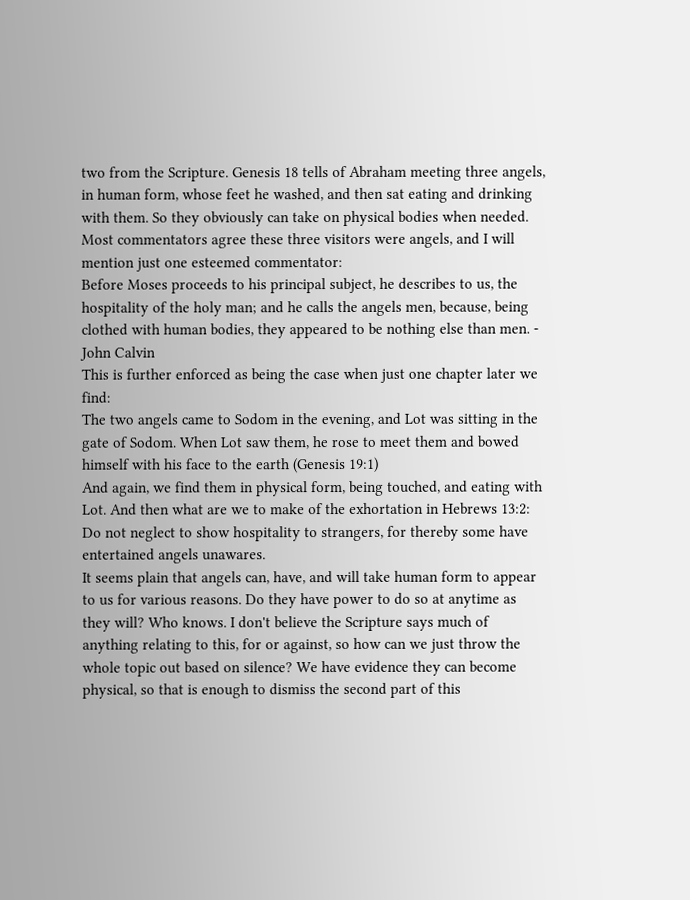two from the Scripture. Genesis 18 tells of Abraham meeting three angels, in human form, whose feet he washed, and then sat eating and drinking with them. So they obviously can take on physical bodies when needed. Most commentators agree these three visitors were angels, and I will mention just one esteemed commentator:
Before Moses proceeds to his principal subject, he describes to us, the hospitality of the holy man; and he calls the angels men, because, being clothed with human bodies, they appeared to be nothing else than men. - John Calvin
This is further enforced as being the case when just one chapter later we find:
The two angels came to Sodom in the evening, and Lot was sitting in the gate of Sodom. When Lot saw them, he rose to meet them and bowed himself with his face to the earth (Genesis 19:1)
And again, we find them in physical form, being touched, and eating with Lot. And then what are we to make of the exhortation in Hebrews 13:2:
Do not neglect to show hospitality to strangers, for thereby some have entertained angels unawares.
It seems plain that angels can, have, and will take human form to appear to us for various reasons. Do they have power to do so at anytime as they will? Who knows. I don't believe the Scripture says much of anything relating to this, for or against, so how can we just throw the whole topic out based on silence? We have evidence they can become physical, so that is enough to dismiss the second part of this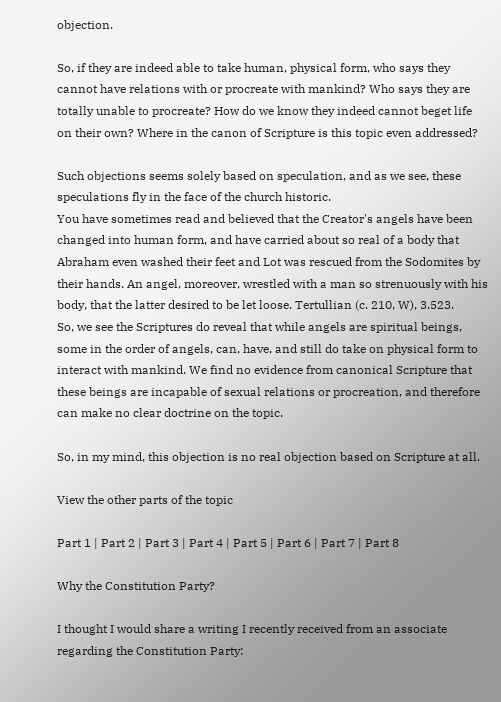objection.

So, if they are indeed able to take human, physical form, who says they cannot have relations with or procreate with mankind? Who says they are totally unable to procreate? How do we know they indeed cannot beget life on their own? Where in the canon of Scripture is this topic even addressed?

Such objections seems solely based on speculation, and as we see, these speculations fly in the face of the church historic.
You have sometimes read and believed that the Creator's angels have been changed into human form, and have carried about so real of a body that Abraham even washed their feet and Lot was rescued from the Sodomites by their hands. An angel, moreover, wrestled with a man so strenuously with his body, that the latter desired to be let loose. Tertullian (c. 210, W), 3.523.
So, we see the Scriptures do reveal that while angels are spiritual beings, some in the order of angels, can, have, and still do take on physical form to interact with mankind. We find no evidence from canonical Scripture that these beings are incapable of sexual relations or procreation, and therefore can make no clear doctrine on the topic.

So, in my mind, this objection is no real objection based on Scripture at all.

View the other parts of the topic

Part 1 | Part 2 | Part 3 | Part 4 | Part 5 | Part 6 | Part 7 | Part 8

Why the Constitution Party?

I thought I would share a writing I recently received from an associate regarding the Constitution Party: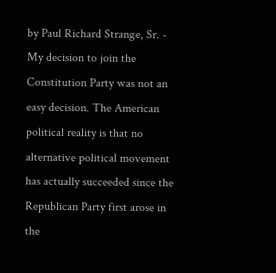by Paul Richard Strange, Sr. - My decision to join the Constitution Party was not an easy decision. The American political reality is that no alternative political movement has actually succeeded since the Republican Party first arose in the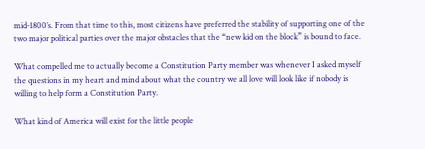mid-1800’s. From that time to this, most citizens have preferred the stability of supporting one of the two major political parties over the major obstacles that the “new kid on the block” is bound to face.

What compelled me to actually become a Constitution Party member was whenever I asked myself the questions in my heart and mind about what the country we all love will look like if nobody is willing to help form a Constitution Party.

What kind of America will exist for the little people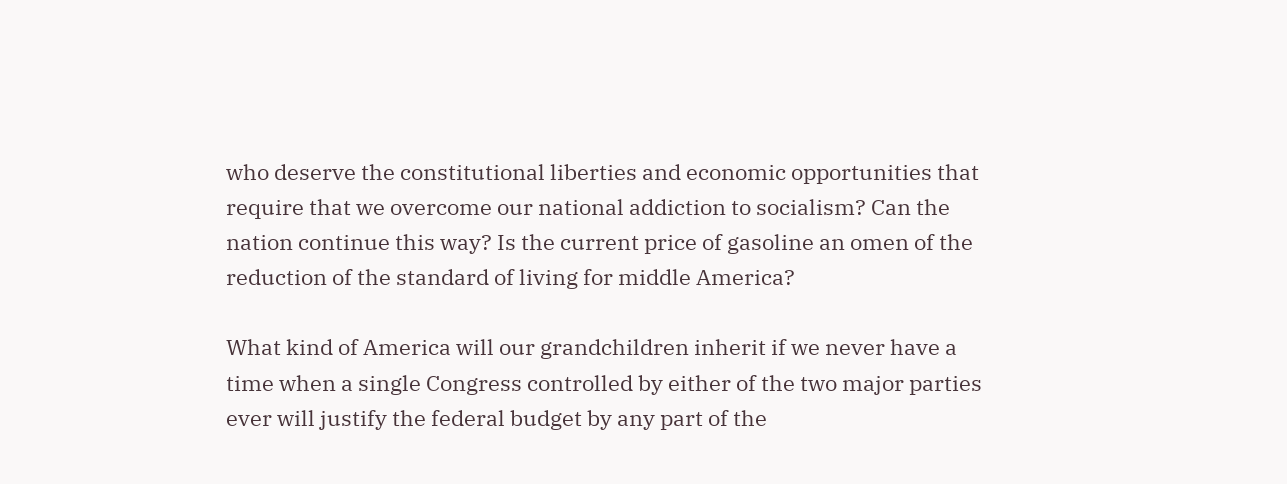who deserve the constitutional liberties and economic opportunities that require that we overcome our national addiction to socialism? Can the nation continue this way? Is the current price of gasoline an omen of the reduction of the standard of living for middle America?

What kind of America will our grandchildren inherit if we never have a time when a single Congress controlled by either of the two major parties ever will justify the federal budget by any part of the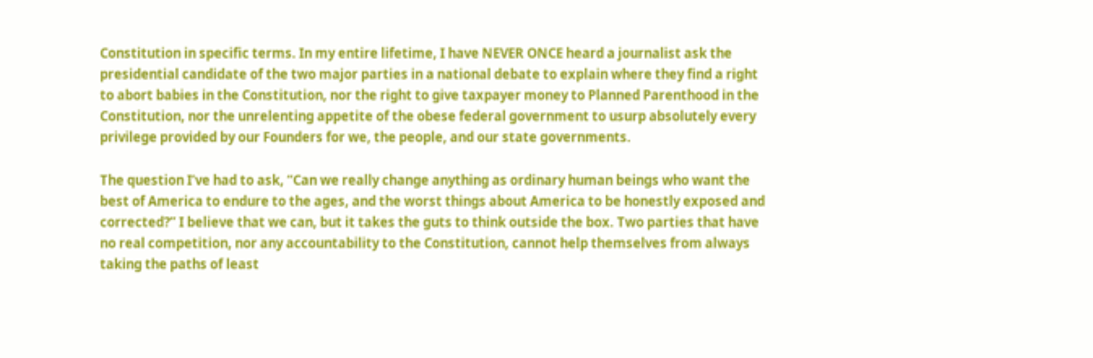Constitution in specific terms. In my entire lifetime, I have NEVER ONCE heard a journalist ask the presidential candidate of the two major parties in a national debate to explain where they find a right to abort babies in the Constitution, nor the right to give taxpayer money to Planned Parenthood in the Constitution, nor the unrelenting appetite of the obese federal government to usurp absolutely every privilege provided by our Founders for we, the people, and our state governments.

The question I’ve had to ask, “Can we really change anything as ordinary human beings who want the best of America to endure to the ages, and the worst things about America to be honestly exposed and corrected?” I believe that we can, but it takes the guts to think outside the box. Two parties that have no real competition, nor any accountability to the Constitution, cannot help themselves from always taking the paths of least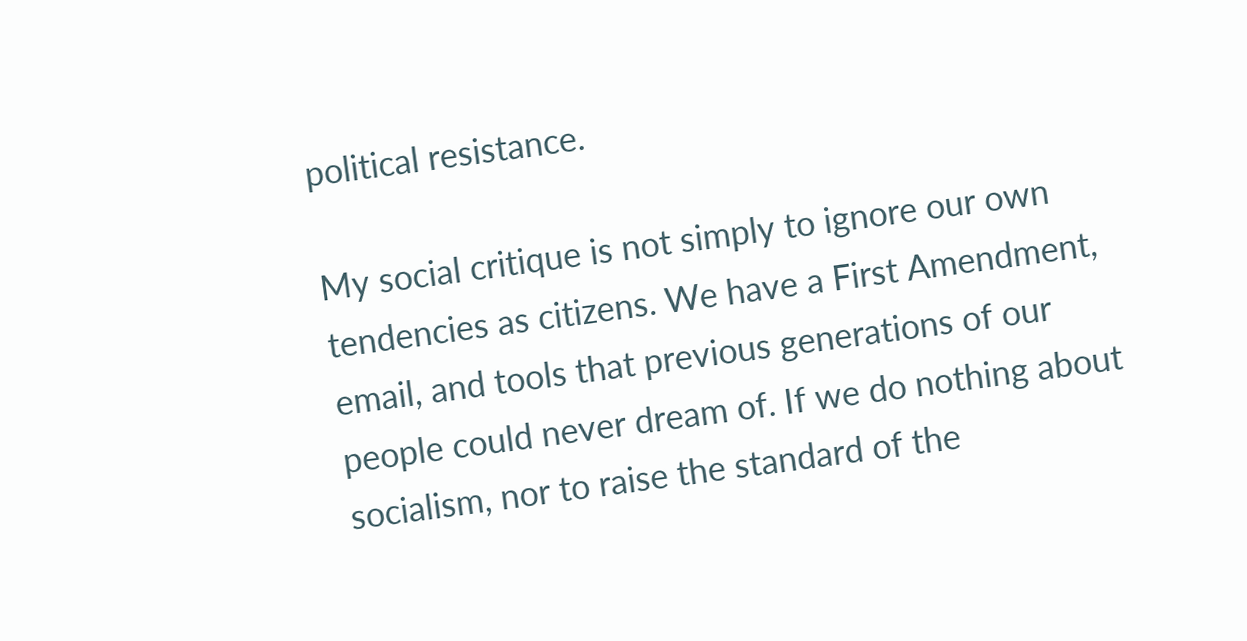political resistance.

My social critique is not simply to ignore our own tendencies as citizens. We have a First Amendment, email, and tools that previous generations of our people could never dream of. If we do nothing about socialism, nor to raise the standard of the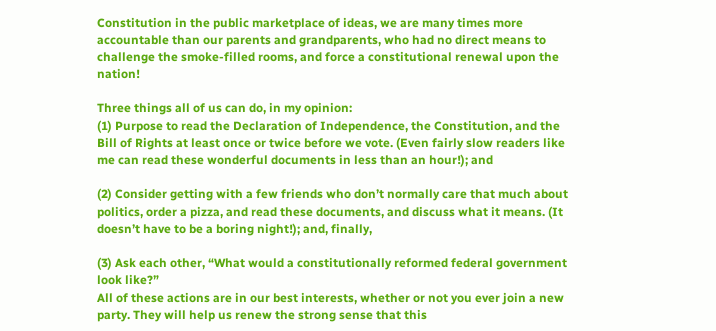Constitution in the public marketplace of ideas, we are many times more accountable than our parents and grandparents, who had no direct means to challenge the smoke-filled rooms, and force a constitutional renewal upon the nation!

Three things all of us can do, in my opinion:
(1) Purpose to read the Declaration of Independence, the Constitution, and the Bill of Rights at least once or twice before we vote. (Even fairly slow readers like me can read these wonderful documents in less than an hour!); and

(2) Consider getting with a few friends who don’t normally care that much about politics, order a pizza, and read these documents, and discuss what it means. (It doesn’t have to be a boring night!); and, finally,

(3) Ask each other, “What would a constitutionally reformed federal government look like?”
All of these actions are in our best interests, whether or not you ever join a new party. They will help us renew the strong sense that this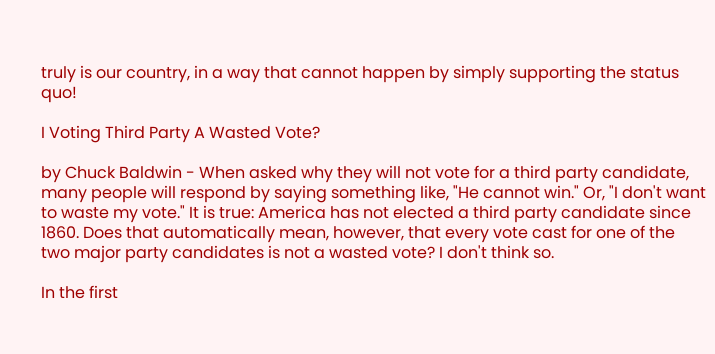truly is our country, in a way that cannot happen by simply supporting the status quo!

I Voting Third Party A Wasted Vote?

by Chuck Baldwin - When asked why they will not vote for a third party candidate, many people will respond by saying something like, "He cannot win." Or, "I don't want to waste my vote." It is true: America has not elected a third party candidate since 1860. Does that automatically mean, however, that every vote cast for one of the two major party candidates is not a wasted vote? I don't think so.

In the first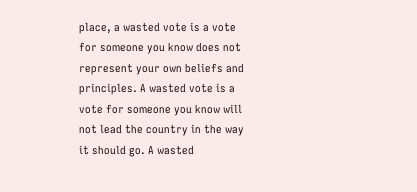place, a wasted vote is a vote for someone you know does not represent your own beliefs and principles. A wasted vote is a vote for someone you know will not lead the country in the way it should go. A wasted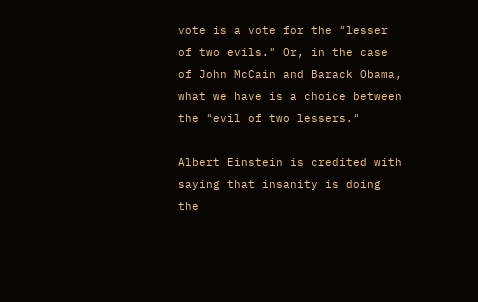vote is a vote for the "lesser of two evils." Or, in the case of John McCain and Barack Obama, what we have is a choice between the "evil of two lessers."

Albert Einstein is credited with saying that insanity is doing the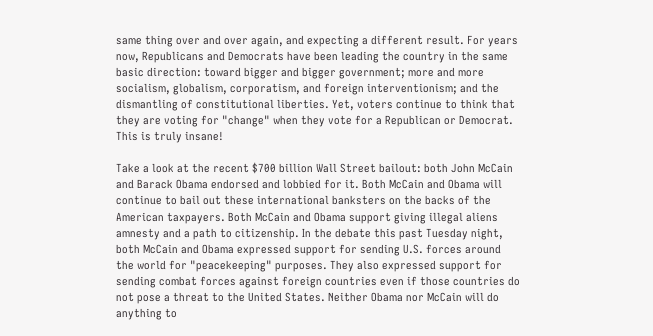same thing over and over again, and expecting a different result. For years now, Republicans and Democrats have been leading the country in the same basic direction: toward bigger and bigger government; more and more socialism, globalism, corporatism, and foreign interventionism; and the dismantling of constitutional liberties. Yet, voters continue to think that they are voting for "change" when they vote for a Republican or Democrat. This is truly insane!

Take a look at the recent $700 billion Wall Street bailout: both John McCain and Barack Obama endorsed and lobbied for it. Both McCain and Obama will continue to bail out these international banksters on the backs of the American taxpayers. Both McCain and Obama support giving illegal aliens amnesty and a path to citizenship. In the debate this past Tuesday night, both McCain and Obama expressed support for sending U.S. forces around the world for "peacekeeping" purposes. They also expressed support for sending combat forces against foreign countries even if those countries do not pose a threat to the United States. Neither Obama nor McCain will do anything to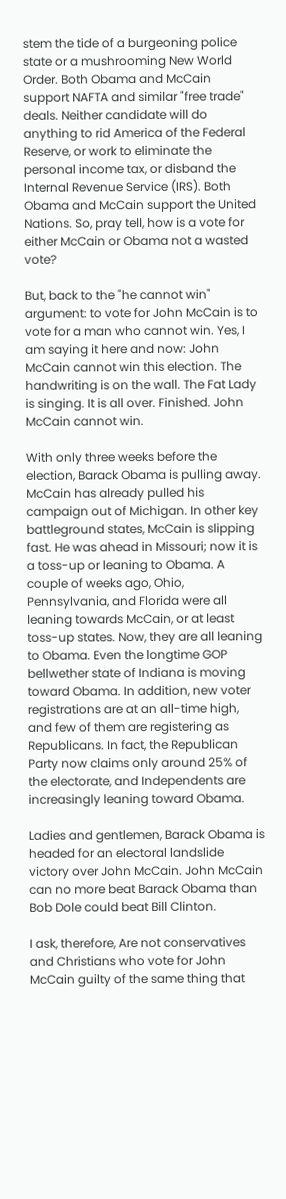stem the tide of a burgeoning police state or a mushrooming New World Order. Both Obama and McCain support NAFTA and similar "free trade" deals. Neither candidate will do anything to rid America of the Federal Reserve, or work to eliminate the personal income tax, or disband the Internal Revenue Service (IRS). Both Obama and McCain support the United Nations. So, pray tell, how is a vote for either McCain or Obama not a wasted vote?

But, back to the "he cannot win" argument: to vote for John McCain is to vote for a man who cannot win. Yes, I am saying it here and now: John McCain cannot win this election. The handwriting is on the wall. The Fat Lady is singing. It is all over. Finished. John McCain cannot win.

With only three weeks before the election, Barack Obama is pulling away. McCain has already pulled his campaign out of Michigan. In other key battleground states, McCain is slipping fast. He was ahead in Missouri; now it is a toss-up or leaning to Obama. A couple of weeks ago, Ohio, Pennsylvania, and Florida were all leaning towards McCain, or at least toss-up states. Now, they are all leaning to Obama. Even the longtime GOP bellwether state of Indiana is moving toward Obama. In addition, new voter registrations are at an all-time high, and few of them are registering as Republicans. In fact, the Republican Party now claims only around 25% of the electorate, and Independents are increasingly leaning toward Obama.

Ladies and gentlemen, Barack Obama is headed for an electoral landslide victory over John McCain. John McCain can no more beat Barack Obama than Bob Dole could beat Bill Clinton.

I ask, therefore, Are not conservatives and Christians who vote for John McCain guilty of the same thing that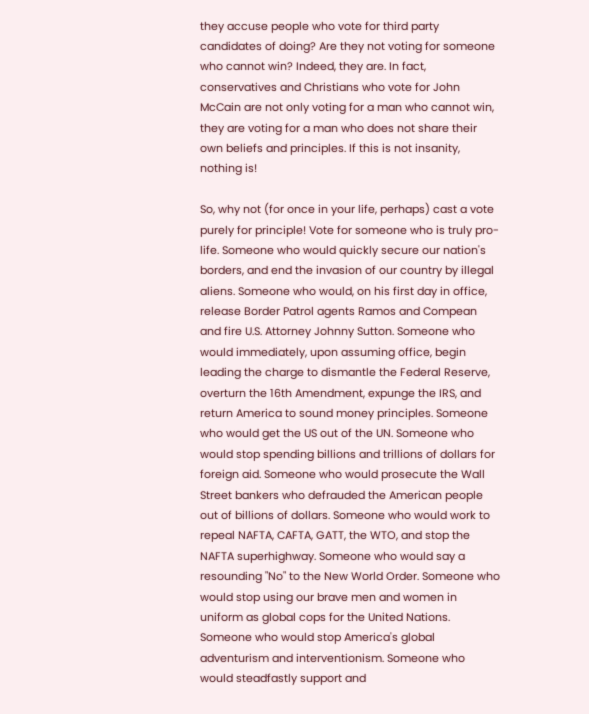they accuse people who vote for third party candidates of doing? Are they not voting for someone who cannot win? Indeed, they are. In fact, conservatives and Christians who vote for John McCain are not only voting for a man who cannot win, they are voting for a man who does not share their own beliefs and principles. If this is not insanity, nothing is!

So, why not (for once in your life, perhaps) cast a vote purely for principle! Vote for someone who is truly pro-life. Someone who would quickly secure our nation's borders, and end the invasion of our country by illegal aliens. Someone who would, on his first day in office, release Border Patrol agents Ramos and Compean and fire U.S. Attorney Johnny Sutton. Someone who would immediately, upon assuming office, begin leading the charge to dismantle the Federal Reserve, overturn the 16th Amendment, expunge the IRS, and return America to sound money principles. Someone who would get the US out of the UN. Someone who would stop spending billions and trillions of dollars for foreign aid. Someone who would prosecute the Wall Street bankers who defrauded the American people out of billions of dollars. Someone who would work to repeal NAFTA, CAFTA, GATT, the WTO, and stop the NAFTA superhighway. Someone who would say a resounding "No" to the New World Order. Someone who would stop using our brave men and women in uniform as global cops for the United Nations. Someone who would stop America's global adventurism and interventionism. Someone who would steadfastly support and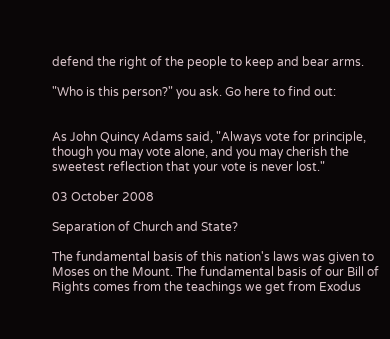defend the right of the people to keep and bear arms.

"Who is this person?" you ask. Go here to find out:


As John Quincy Adams said, "Always vote for principle, though you may vote alone, and you may cherish the sweetest reflection that your vote is never lost."

03 October 2008

Separation of Church and State?

The fundamental basis of this nation's laws was given to Moses on the Mount. The fundamental basis of our Bill of Rights comes from the teachings we get from Exodus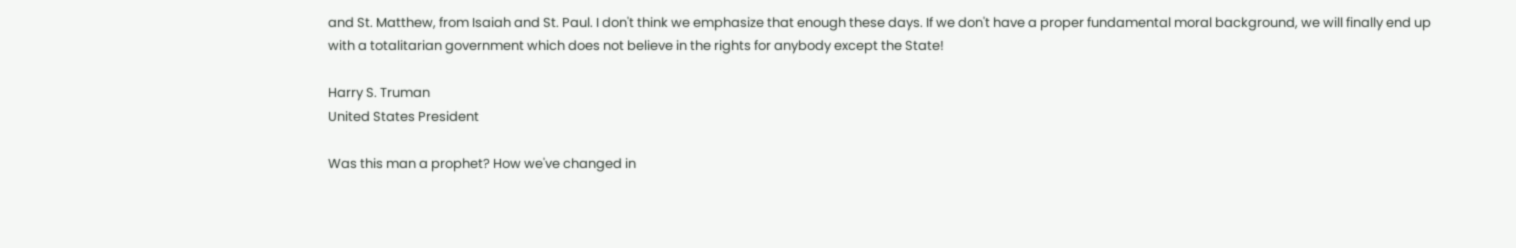and St. Matthew, from Isaiah and St. Paul. I don't think we emphasize that enough these days. If we don't have a proper fundamental moral background, we will finally end up with a totalitarian government which does not believe in the rights for anybody except the State!

Harry S. Truman
United States President

Was this man a prophet? How we've changed in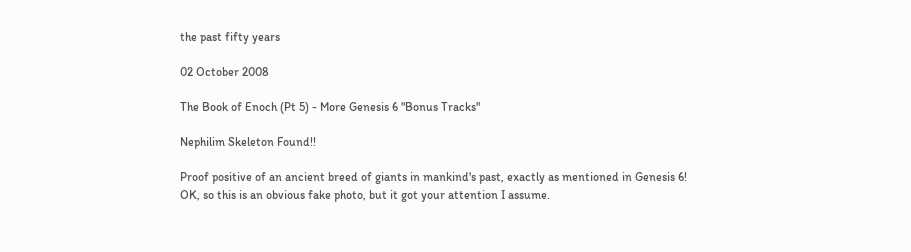the past fifty years

02 October 2008

The Book of Enoch (Pt 5) - More Genesis 6 "Bonus Tracks"

Nephilim Skeleton Found!!

Proof positive of an ancient breed of giants in mankind's past, exactly as mentioned in Genesis 6!
OK, so this is an obvious fake photo, but it got your attention I assume.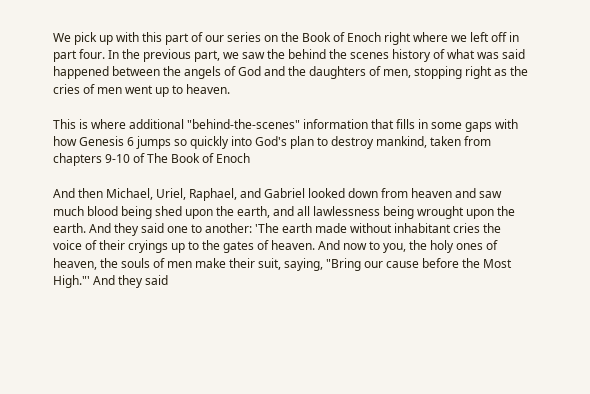We pick up with this part of our series on the Book of Enoch right where we left off in part four. In the previous part, we saw the behind the scenes history of what was said happened between the angels of God and the daughters of men, stopping right as the cries of men went up to heaven.

This is where additional "behind-the-scenes" information that fills in some gaps with how Genesis 6 jumps so quickly into God's plan to destroy mankind, taken from chapters 9-10 of The Book of Enoch

And then Michael, Uriel, Raphael, and Gabriel looked down from heaven and saw much blood being shed upon the earth, and all lawlessness being wrought upon the earth. And they said one to another: 'The earth made without inhabitant cries the voice of their cryings up to the gates of heaven. And now to you, the holy ones of heaven, the souls of men make their suit, saying, "Bring our cause before the Most High."' And they said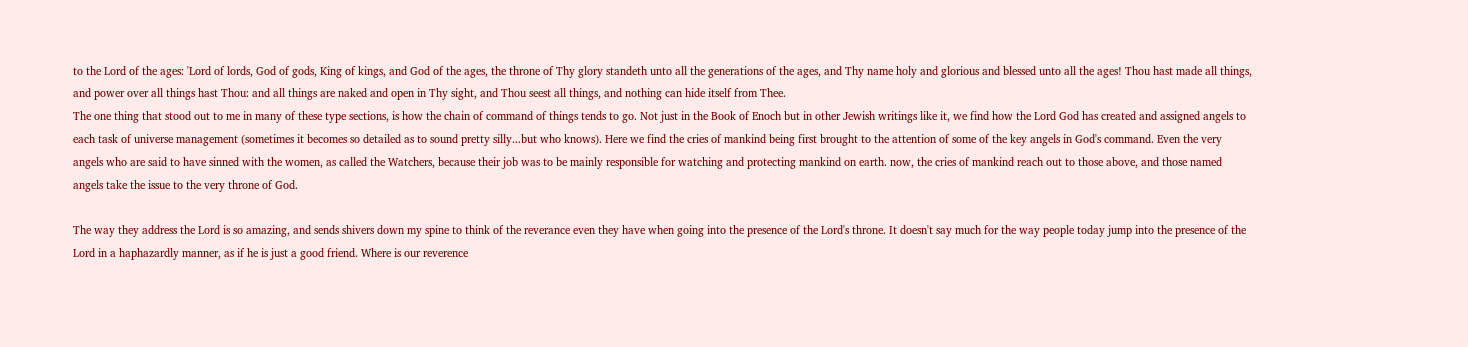to the Lord of the ages: 'Lord of lords, God of gods, King of kings, and God of the ages, the throne of Thy glory standeth unto all the generations of the ages, and Thy name holy and glorious and blessed unto all the ages! Thou hast made all things, and power over all things hast Thou: and all things are naked and open in Thy sight, and Thou seest all things, and nothing can hide itself from Thee.
The one thing that stood out to me in many of these type sections, is how the chain of command of things tends to go. Not just in the Book of Enoch but in other Jewish writings like it, we find how the Lord God has created and assigned angels to each task of universe management (sometimes it becomes so detailed as to sound pretty silly...but who knows). Here we find the cries of mankind being first brought to the attention of some of the key angels in God's command. Even the very angels who are said to have sinned with the women, as called the Watchers, because their job was to be mainly responsible for watching and protecting mankind on earth. now, the cries of mankind reach out to those above, and those named angels take the issue to the very throne of God.

The way they address the Lord is so amazing, and sends shivers down my spine to think of the reverance even they have when going into the presence of the Lord's throne. It doesn't say much for the way people today jump into the presence of the Lord in a haphazardly manner, as if he is just a good friend. Where is our reverence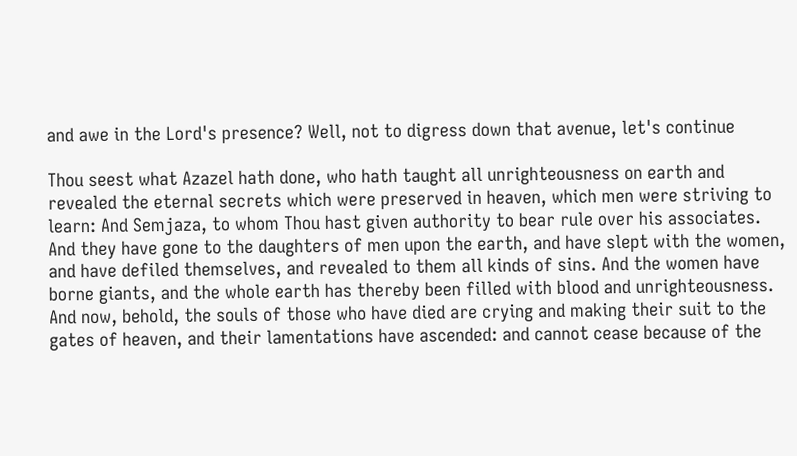and awe in the Lord's presence? Well, not to digress down that avenue, let's continue

Thou seest what Azazel hath done, who hath taught all unrighteousness on earth and revealed the eternal secrets which were preserved in heaven, which men were striving to learn: And Semjaza, to whom Thou hast given authority to bear rule over his associates. And they have gone to the daughters of men upon the earth, and have slept with the women, and have defiled themselves, and revealed to them all kinds of sins. And the women have borne giants, and the whole earth has thereby been filled with blood and unrighteousness. And now, behold, the souls of those who have died are crying and making their suit to the gates of heaven, and their lamentations have ascended: and cannot cease because of the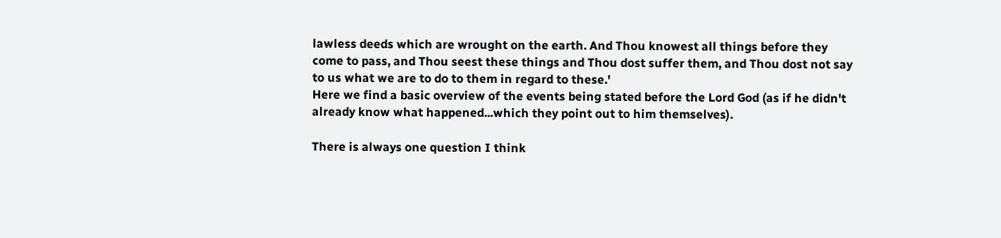lawless deeds which are wrought on the earth. And Thou knowest all things before they come to pass, and Thou seest these things and Thou dost suffer them, and Thou dost not say to us what we are to do to them in regard to these.'
Here we find a basic overview of the events being stated before the Lord God (as if he didn't already know what happened...which they point out to him themselves).

There is always one question I think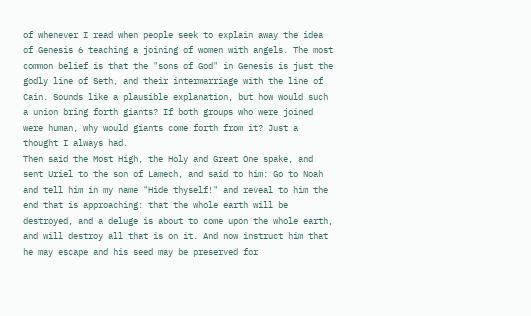of whenever I read when people seek to explain away the idea of Genesis 6 teaching a joining of women with angels. The most common belief is that the "sons of God" in Genesis is just the godly line of Seth, and their intermarriage with the line of Cain. Sounds like a plausible explanation, but how would such a union bring forth giants? If both groups who were joined were human, why would giants come forth from it? Just a thought I always had.
Then said the Most High, the Holy and Great One spake, and sent Uriel to the son of Lamech, and said to him: Go to Noah and tell him in my name "Hide thyself!" and reveal to him the end that is approaching: that the whole earth will be destroyed, and a deluge is about to come upon the whole earth, and will destroy all that is on it. And now instruct him that he may escape and his seed may be preserved for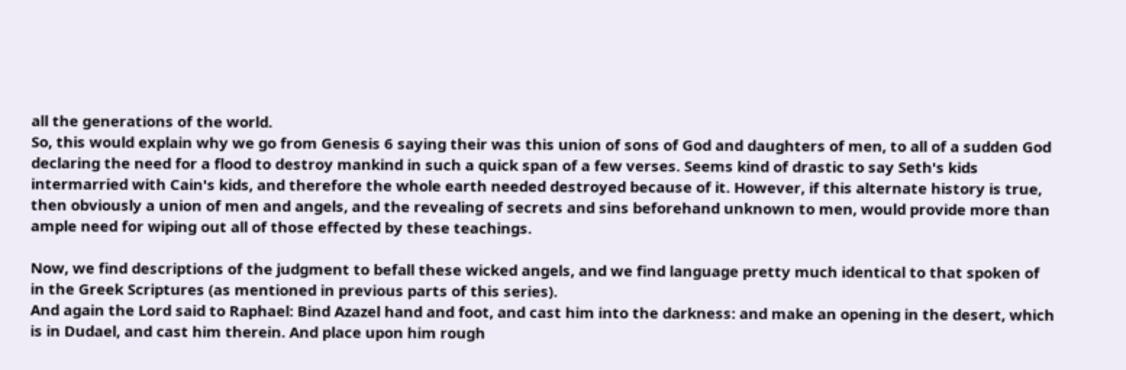all the generations of the world.
So, this would explain why we go from Genesis 6 saying their was this union of sons of God and daughters of men, to all of a sudden God declaring the need for a flood to destroy mankind in such a quick span of a few verses. Seems kind of drastic to say Seth's kids intermarried with Cain's kids, and therefore the whole earth needed destroyed because of it. However, if this alternate history is true, then obviously a union of men and angels, and the revealing of secrets and sins beforehand unknown to men, would provide more than ample need for wiping out all of those effected by these teachings.

Now, we find descriptions of the judgment to befall these wicked angels, and we find language pretty much identical to that spoken of in the Greek Scriptures (as mentioned in previous parts of this series).
And again the Lord said to Raphael: Bind Azazel hand and foot, and cast him into the darkness: and make an opening in the desert, which is in Dudael, and cast him therein. And place upon him rough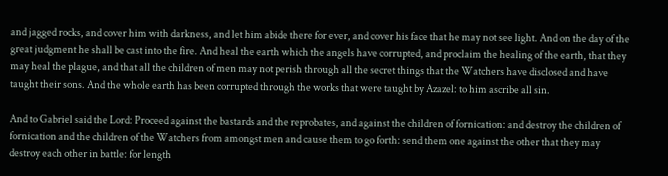and jagged rocks, and cover him with darkness, and let him abide there for ever, and cover his face that he may not see light. And on the day of the great judgment he shall be cast into the fire. And heal the earth which the angels have corrupted, and proclaim the healing of the earth, that they may heal the plague, and that all the children of men may not perish through all the secret things that the Watchers have disclosed and have taught their sons. And the whole earth has been corrupted through the works that were taught by Azazel: to him ascribe all sin.

And to Gabriel said the Lord: Proceed against the bastards and the reprobates, and against the children of fornication: and destroy the children of fornication and the children of the Watchers from amongst men and cause them to go forth: send them one against the other that they may destroy each other in battle: for length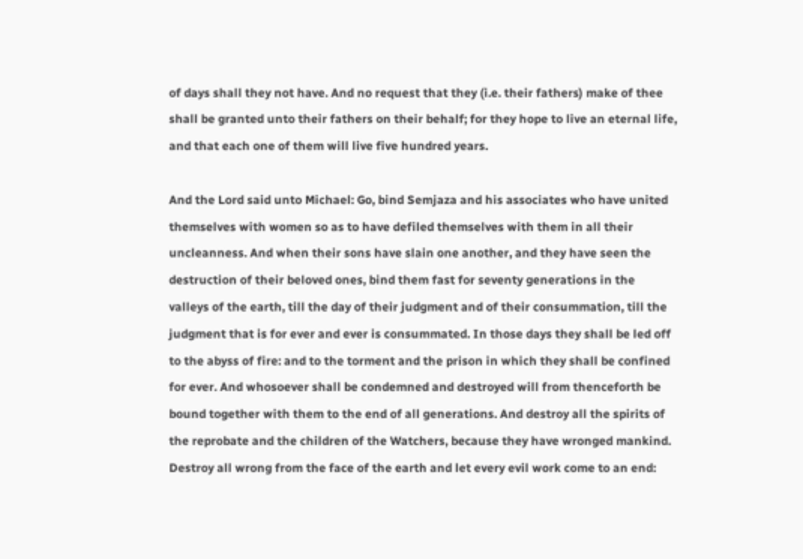of days shall they not have. And no request that they (i.e. their fathers) make of thee shall be granted unto their fathers on their behalf; for they hope to live an eternal life, and that each one of them will live five hundred years.

And the Lord said unto Michael: Go, bind Semjaza and his associates who have united themselves with women so as to have defiled themselves with them in all their uncleanness. And when their sons have slain one another, and they have seen the destruction of their beloved ones, bind them fast for seventy generations in the valleys of the earth, till the day of their judgment and of their consummation, till the judgment that is for ever and ever is consummated. In those days they shall be led off to the abyss of fire: and to the torment and the prison in which they shall be confined for ever. And whosoever shall be condemned and destroyed will from thenceforth be bound together with them to the end of all generations. And destroy all the spirits of the reprobate and the children of the Watchers, because they have wronged mankind. Destroy all wrong from the face of the earth and let every evil work come to an end: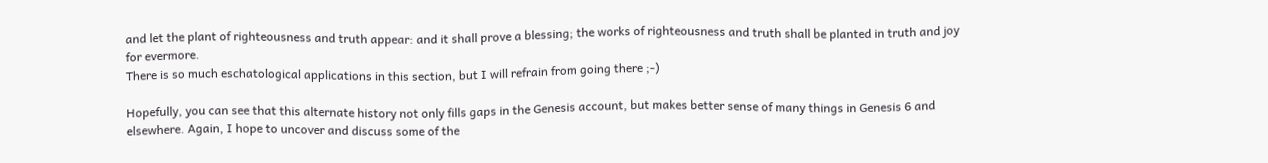and let the plant of righteousness and truth appear: and it shall prove a blessing; the works of righteousness and truth shall be planted in truth and joy for evermore.
There is so much eschatological applications in this section, but I will refrain from going there ;-)

Hopefully, you can see that this alternate history not only fills gaps in the Genesis account, but makes better sense of many things in Genesis 6 and elsewhere. Again, I hope to uncover and discuss some of the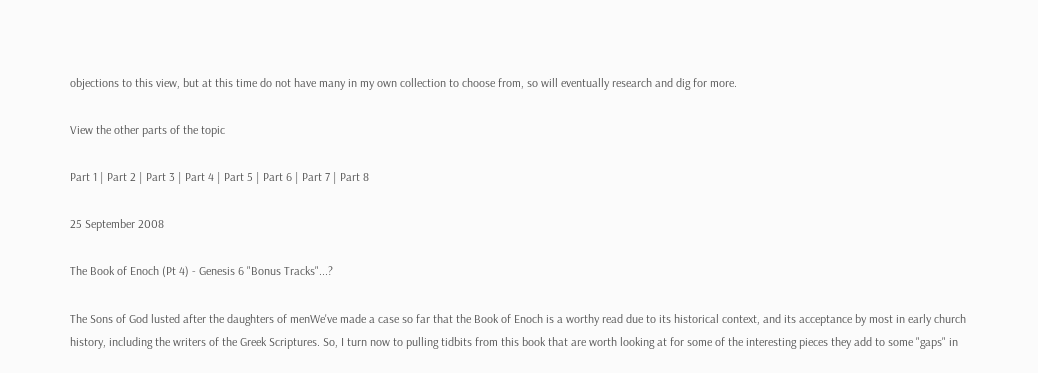objections to this view, but at this time do not have many in my own collection to choose from, so will eventually research and dig for more.

View the other parts of the topic

Part 1 | Part 2 | Part 3 | Part 4 | Part 5 | Part 6 | Part 7 | Part 8

25 September 2008

The Book of Enoch (Pt 4) - Genesis 6 "Bonus Tracks"...?

The Sons of God lusted after the daughters of menWe've made a case so far that the Book of Enoch is a worthy read due to its historical context, and its acceptance by most in early church history, including the writers of the Greek Scriptures. So, I turn now to pulling tidbits from this book that are worth looking at for some of the interesting pieces they add to some "gaps" in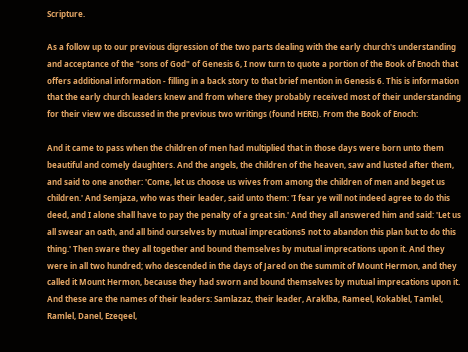Scripture.

As a follow up to our previous digression of the two parts dealing with the early church's understanding and acceptance of the "sons of God" of Genesis 6, I now turn to quote a portion of the Book of Enoch that offers additional information - filling in a back story to that brief mention in Genesis 6. This is information that the early church leaders knew and from where they probably received most of their understanding for their view we discussed in the previous two writings (found HERE). From the Book of Enoch:

And it came to pass when the children of men had multiplied that in those days were born unto them beautiful and comely daughters. And the angels, the children of the heaven, saw and lusted after them, and said to one another: 'Come, let us choose us wives from among the children of men and beget us children.' And Semjaza, who was their leader, said unto them: 'I fear ye will not indeed agree to do this deed, and I alone shall have to pay the penalty of a great sin.' And they all answered him and said: 'Let us all swear an oath, and all bind ourselves by mutual imprecations5 not to abandon this plan but to do this thing.' Then sware they all together and bound themselves by mutual imprecations upon it. And they were in all two hundred; who descended in the days of Jared on the summit of Mount Hermon, and they called it Mount Hermon, because they had sworn and bound themselves by mutual imprecations upon it. And these are the names of their leaders: Samlazaz, their leader, Araklba, Rameel, Kokablel, Tamlel, Ramlel, Danel, Ezeqeel,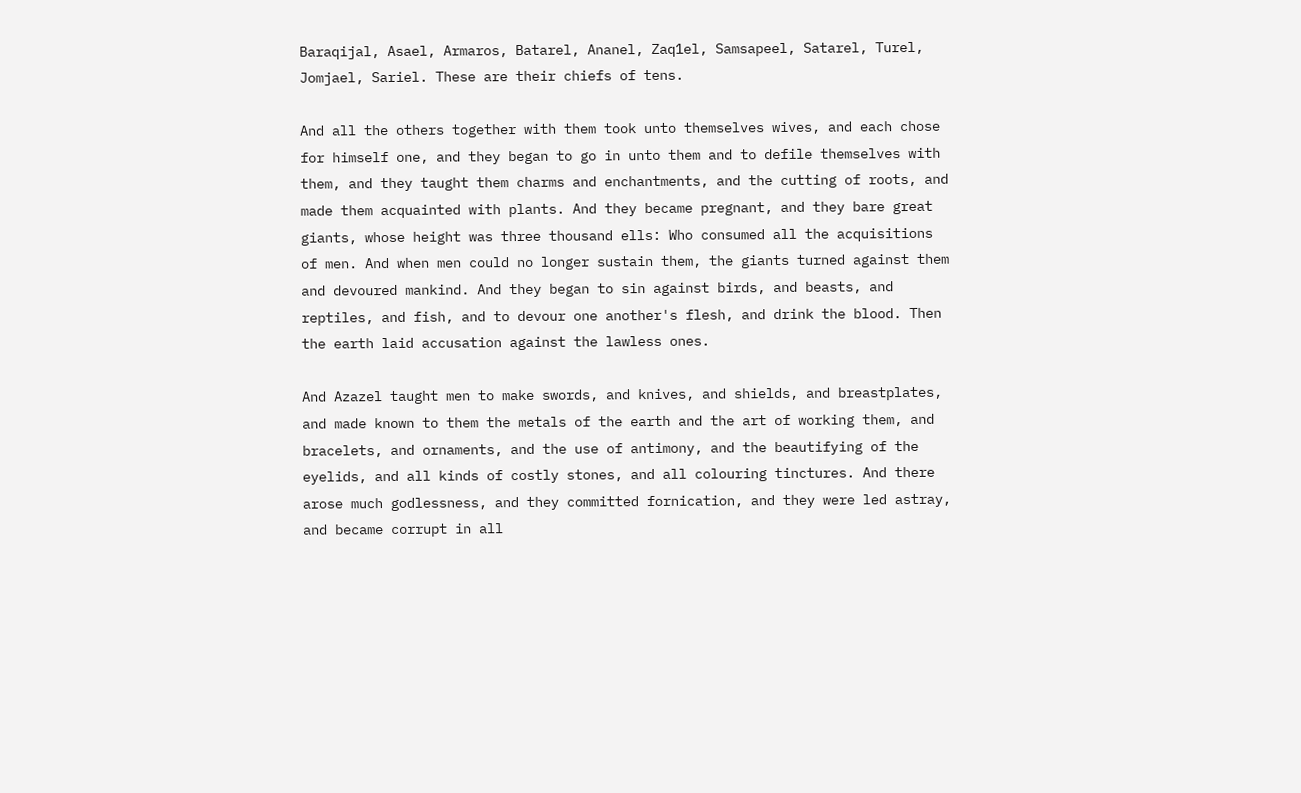Baraqijal, Asael, Armaros, Batarel, Ananel, Zaq1el, Samsapeel, Satarel, Turel, Jomjael, Sariel. These are their chiefs of tens.

And all the others together with them took unto themselves wives, and each chose for himself one, and they began to go in unto them and to defile themselves with them, and they taught them charms and enchantments, and the cutting of roots, and made them acquainted with plants. And they became pregnant, and they bare great giants, whose height was three thousand ells: Who consumed all the acquisitions of men. And when men could no longer sustain them, the giants turned against them and devoured mankind. And they began to sin against birds, and beasts, and reptiles, and fish, and to devour one another's flesh, and drink the blood. Then the earth laid accusation against the lawless ones.

And Azazel taught men to make swords, and knives, and shields, and breastplates, and made known to them the metals of the earth and the art of working them, and bracelets, and ornaments, and the use of antimony, and the beautifying of the eyelids, and all kinds of costly stones, and all colouring tinctures. And there arose much godlessness, and they committed fornication, and they were led astray, and became corrupt in all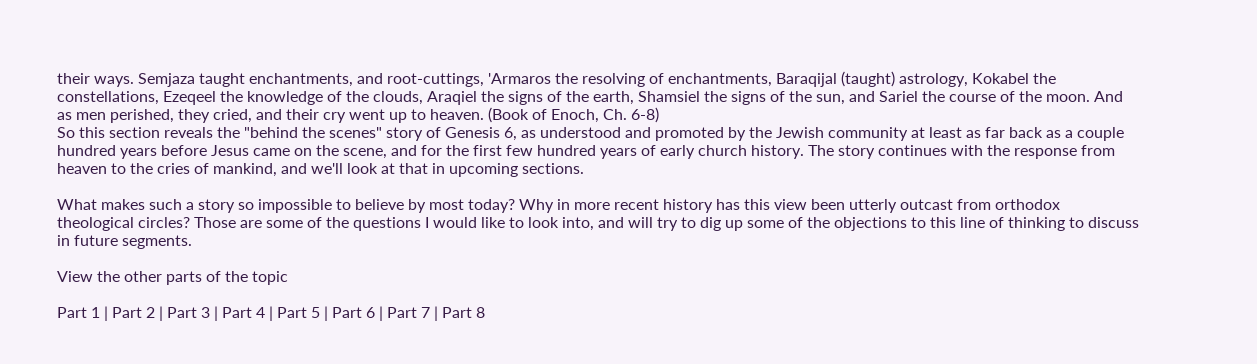their ways. Semjaza taught enchantments, and root-cuttings, 'Armaros the resolving of enchantments, Baraqijal (taught) astrology, Kokabel the constellations, Ezeqeel the knowledge of the clouds, Araqiel the signs of the earth, Shamsiel the signs of the sun, and Sariel the course of the moon. And as men perished, they cried, and their cry went up to heaven. (Book of Enoch, Ch. 6-8)
So this section reveals the "behind the scenes" story of Genesis 6, as understood and promoted by the Jewish community at least as far back as a couple hundred years before Jesus came on the scene, and for the first few hundred years of early church history. The story continues with the response from heaven to the cries of mankind, and we'll look at that in upcoming sections.

What makes such a story so impossible to believe by most today? Why in more recent history has this view been utterly outcast from orthodox theological circles? Those are some of the questions I would like to look into, and will try to dig up some of the objections to this line of thinking to discuss in future segments.

View the other parts of the topic

Part 1 | Part 2 | Part 3 | Part 4 | Part 5 | Part 6 | Part 7 | Part 8